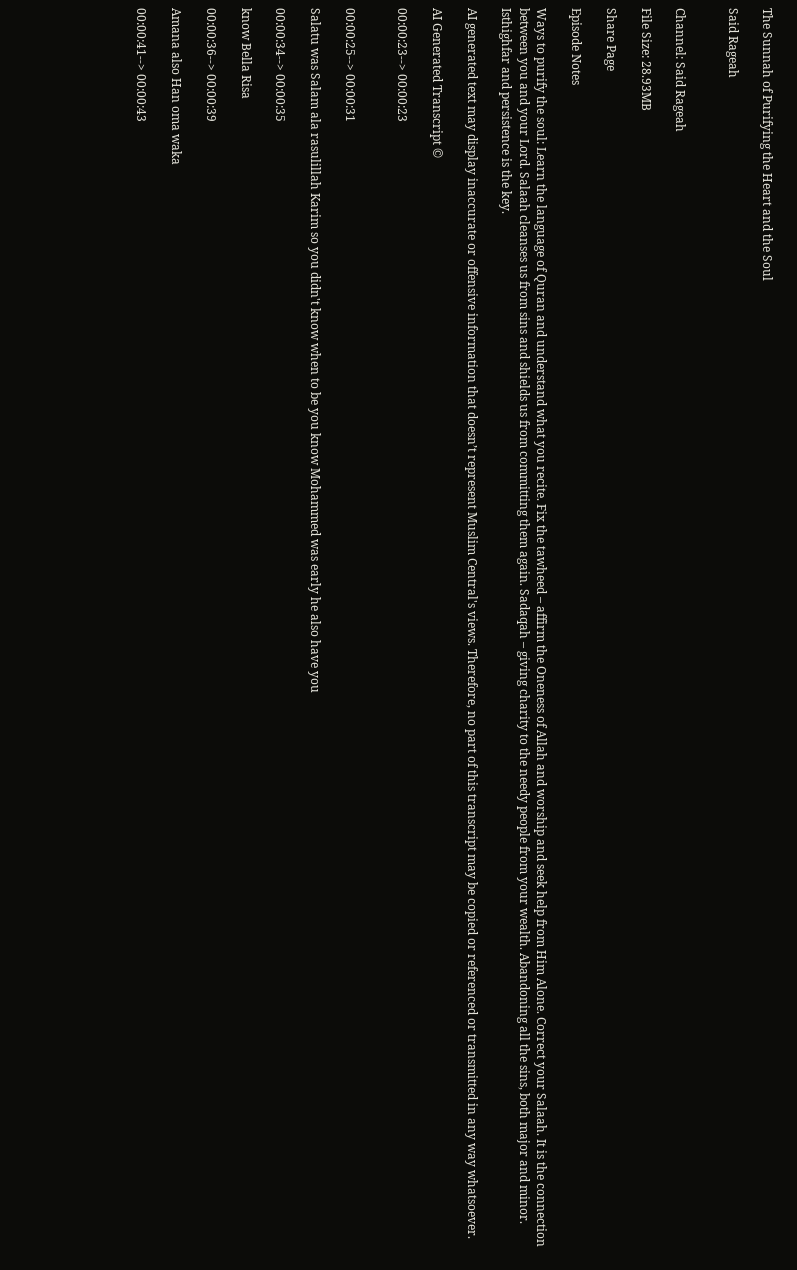The Sunnah of Purifying the Heart and the Soul

Said Rageah


Channel: Said Rageah

File Size: 28.93MB

Share Page

Episode Notes

Ways to purify the soul: Learn the language of Quran and understand what you recite. Fix the tawheed – affirm the Oneness of Allah and worship and seek help from Him Alone. Correct your Salaah. It is the connection between you and your Lord. Salaah cleanses us from sins and shields us from committing them again. Sadaqah – giving charity to the needy people from your wealth. Abandoning all the sins, both major and minor. Isthighfar and persistence is the key.

AI generated text may display inaccurate or offensive information that doesn’t represent Muslim Central's views. Therefore, no part of this transcript may be copied or referenced or transmitted in any way whatsoever.

AI Generated Transcript ©

00:00:23--> 00:00:23


00:00:25--> 00:00:31

Salatu was Salam ala rasulillah Karim so you didn't know when to be you know Mohammed was early he also have you

00:00:34--> 00:00:35

know Bella Risa

00:00:36--> 00:00:39

Amana also Han oma waka

00:00:41--> 00:00:43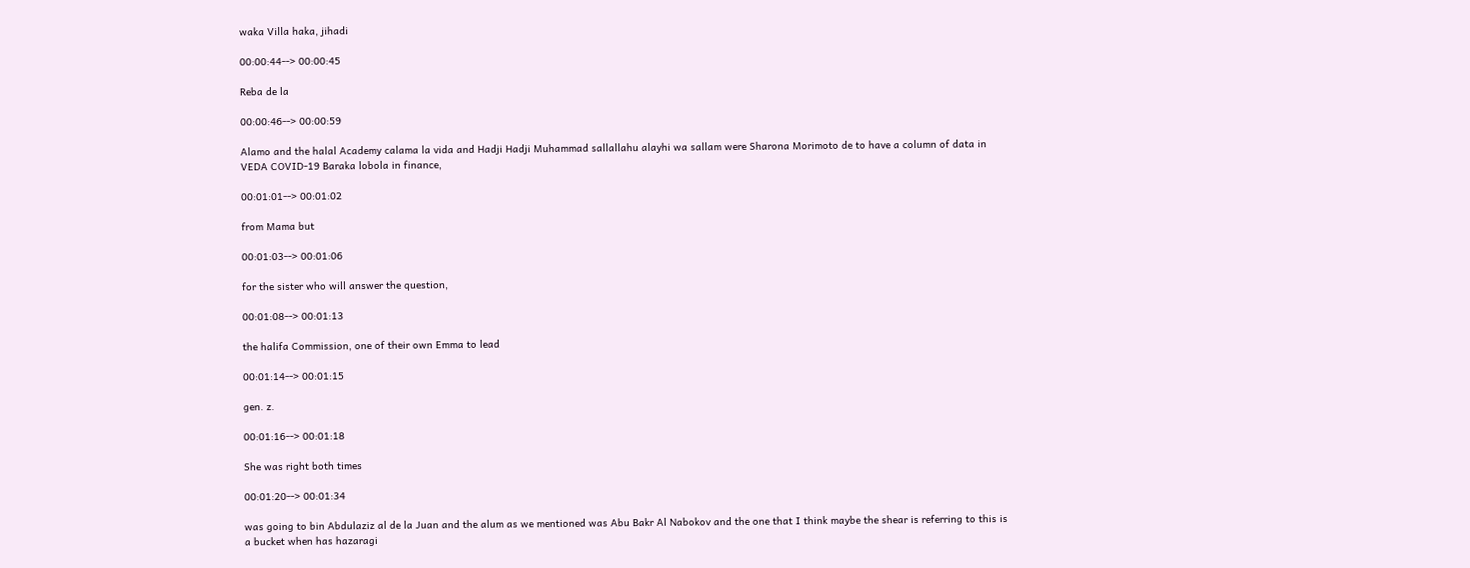waka Villa haka, jihadi

00:00:44--> 00:00:45

Reba de la

00:00:46--> 00:00:59

Alamo and the halal Academy calama la vida and Hadji Hadji Muhammad sallallahu alayhi wa sallam were Sharona Morimoto de to have a column of data in VEDA COVID-19 Baraka lobola in finance,

00:01:01--> 00:01:02

from Mama but

00:01:03--> 00:01:06

for the sister who will answer the question,

00:01:08--> 00:01:13

the halifa Commission, one of their own Emma to lead

00:01:14--> 00:01:15

gen. z.

00:01:16--> 00:01:18

She was right both times

00:01:20--> 00:01:34

was going to bin Abdulaziz al de la Juan and the alum as we mentioned was Abu Bakr Al Nabokov and the one that I think maybe the shear is referring to this is a bucket when has hazaragi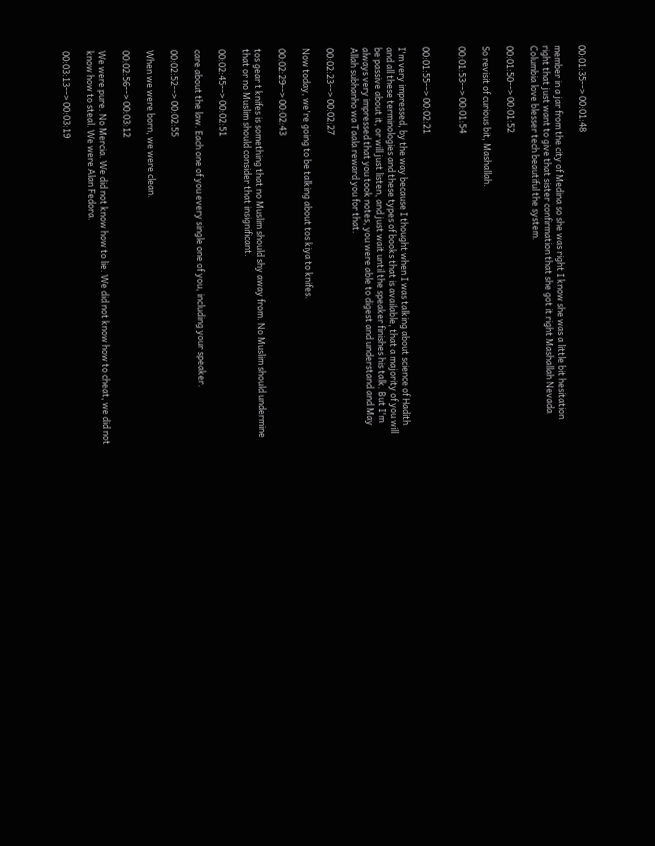00:01:35--> 00:01:48

member in a jar from the city of Medina so she was right I know she was a little bit hesitation right that just want to give that sister confirmation that she got it right Mashallah Nevada Columbia love blesser tech beautiful the system.

00:01:50--> 00:01:52

So revisit of curious bit, Mashallah.

00:01:53--> 00:01:54


00:01:55--> 00:02:21

I'm very impressed, by the way because I thought when I was talking about science of Hadith and all these terminologies and these types of books that is available, that a majority of you will be passive about it, or will just listen, and just wait until the speaker finishes his talk. But I'm always very impressed that you took notes, you were able to digest and understand and May Allah subhanho wa Taala reward you for that.

00:02:23--> 00:02:27

Now today, we're going to be talking about tos kiya to knifes.

00:02:29--> 00:02:43

tos gear t knifes is something that no Muslim should shy away from. No Muslim should undermine that or no Muslim should consider that insignificant.

00:02:45--> 00:02:51

care about the law. Each one of you every single one of you, including your speaker.

00:02:52--> 00:02:55

When we were born, we were clean.

00:02:56--> 00:03:12

We were pure. No Mercia. We did not know how to lie. We did not know how to cheat, we did not know how to steal. We were Alan Fedora.

00:03:13--> 00:03:19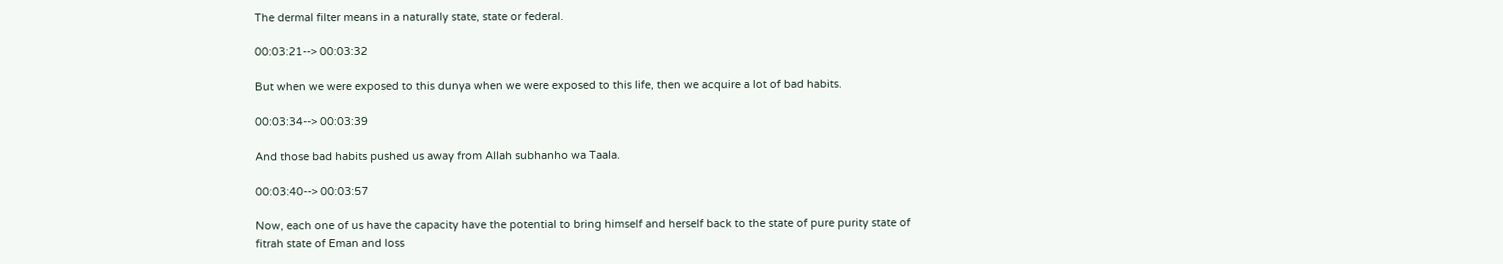The dermal filter means in a naturally state, state or federal.

00:03:21--> 00:03:32

But when we were exposed to this dunya when we were exposed to this life, then we acquire a lot of bad habits.

00:03:34--> 00:03:39

And those bad habits pushed us away from Allah subhanho wa Taala.

00:03:40--> 00:03:57

Now, each one of us have the capacity have the potential to bring himself and herself back to the state of pure purity state of fitrah state of Eman and loss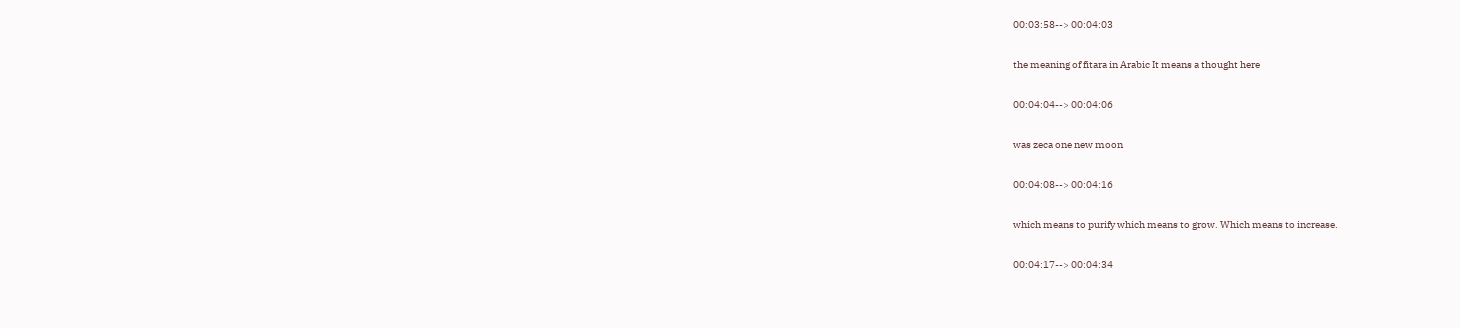00:03:58--> 00:04:03

the meaning of fitara in Arabic It means a thought here

00:04:04--> 00:04:06

was zeca one new moon

00:04:08--> 00:04:16

which means to purify which means to grow. Which means to increase.

00:04:17--> 00:04:34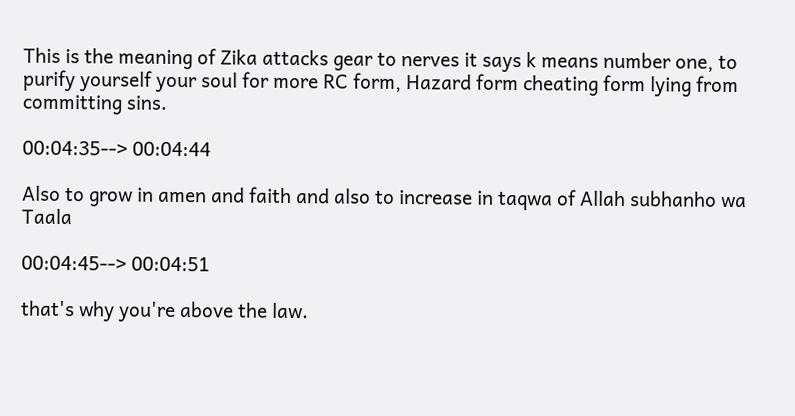This is the meaning of Zika attacks gear to nerves it says k means number one, to purify yourself your soul for more RC form, Hazard form cheating form lying from committing sins.

00:04:35--> 00:04:44

Also to grow in amen and faith and also to increase in taqwa of Allah subhanho wa Taala

00:04:45--> 00:04:51

that's why you're above the law.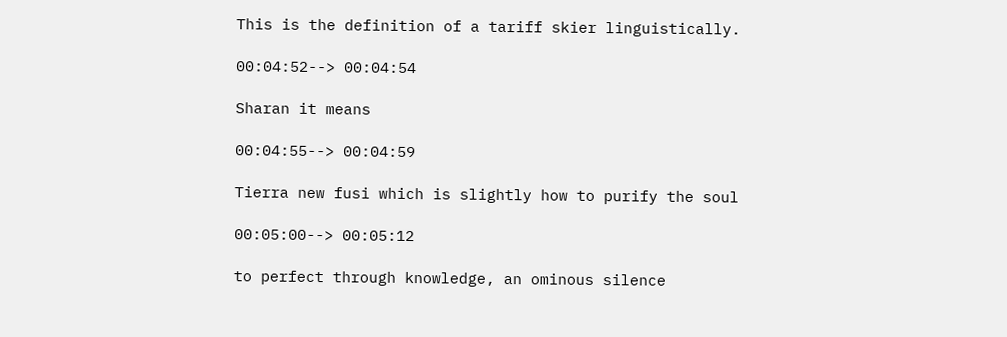This is the definition of a tariff skier linguistically.

00:04:52--> 00:04:54

Sharan it means

00:04:55--> 00:04:59

Tierra new fusi which is slightly how to purify the soul

00:05:00--> 00:05:12

to perfect through knowledge, an ominous silence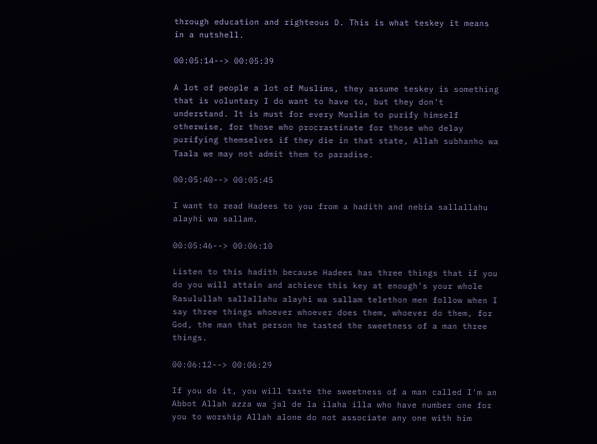through education and righteous D. This is what teskey it means in a nutshell.

00:05:14--> 00:05:39

A lot of people a lot of Muslims, they assume teskey is something that is voluntary I do want to have to, but they don't understand. It is must for every Muslim to purify himself otherwise, for those who procrastinate for those who delay purifying themselves if they die in that state, Allah subhanho wa Taala we may not admit them to paradise.

00:05:40--> 00:05:45

I want to read Hadees to you from a hadith and nebia sallallahu alayhi wa sallam.

00:05:46--> 00:06:10

Listen to this hadith because Hadees has three things that if you do you will attain and achieve this key at enough's your whole Rasulullah sallallahu alayhi wa sallam telethon men follow when I say three things whoever whoever does them, whoever do them, for God, the man that person he tasted the sweetness of a man three things.

00:06:12--> 00:06:29

If you do it, you will taste the sweetness of a man called I'm an Abbot Allah azza wa jal de la ilaha illa who have number one for you to worship Allah alone do not associate any one with him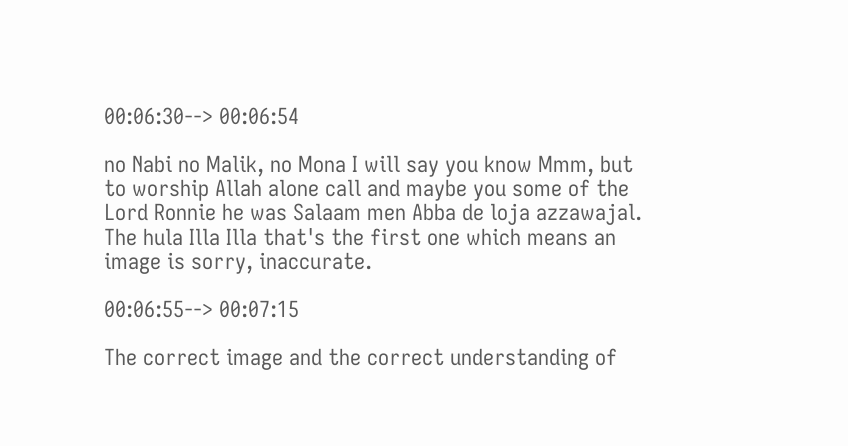00:06:30--> 00:06:54

no Nabi no Malik, no Mona I will say you know Mmm, but to worship Allah alone call and maybe you some of the Lord Ronnie he was Salaam men Abba de loja azzawajal. The hula Illa Illa that's the first one which means an image is sorry, inaccurate.

00:06:55--> 00:07:15

The correct image and the correct understanding of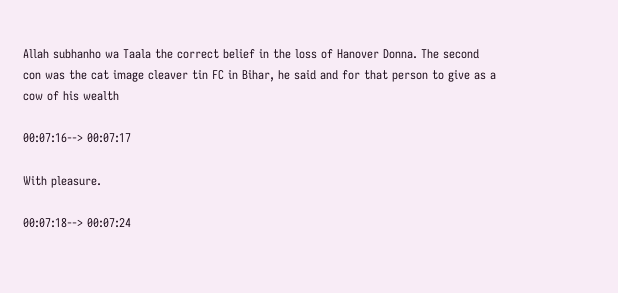Allah subhanho wa Taala the correct belief in the loss of Hanover Donna. The second con was the cat image cleaver tin FC in Bihar, he said and for that person to give as a cow of his wealth

00:07:16--> 00:07:17

With pleasure.

00:07:18--> 00:07:24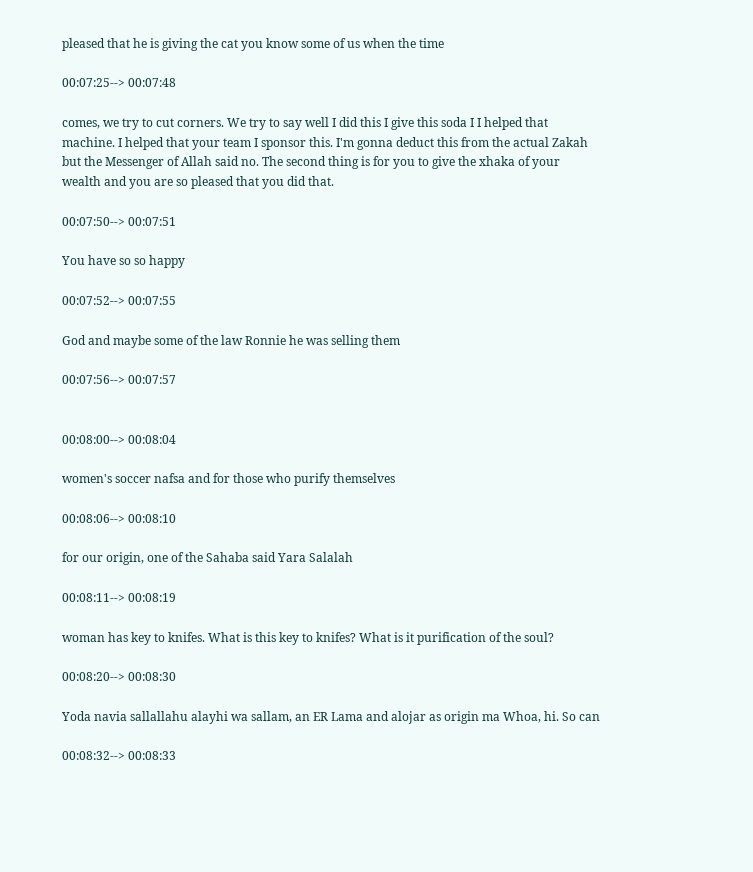pleased that he is giving the cat you know some of us when the time

00:07:25--> 00:07:48

comes, we try to cut corners. We try to say well I did this I give this soda I I helped that machine. I helped that your team I sponsor this. I'm gonna deduct this from the actual Zakah but the Messenger of Allah said no. The second thing is for you to give the xhaka of your wealth and you are so pleased that you did that.

00:07:50--> 00:07:51

You have so so happy

00:07:52--> 00:07:55

God and maybe some of the law Ronnie he was selling them

00:07:56--> 00:07:57


00:08:00--> 00:08:04

women's soccer nafsa and for those who purify themselves

00:08:06--> 00:08:10

for our origin, one of the Sahaba said Yara Salalah

00:08:11--> 00:08:19

woman has key to knifes. What is this key to knifes? What is it purification of the soul?

00:08:20--> 00:08:30

Yoda navia sallallahu alayhi wa sallam, an ER Lama and alojar as origin ma Whoa, hi. So can

00:08:32--> 00:08:33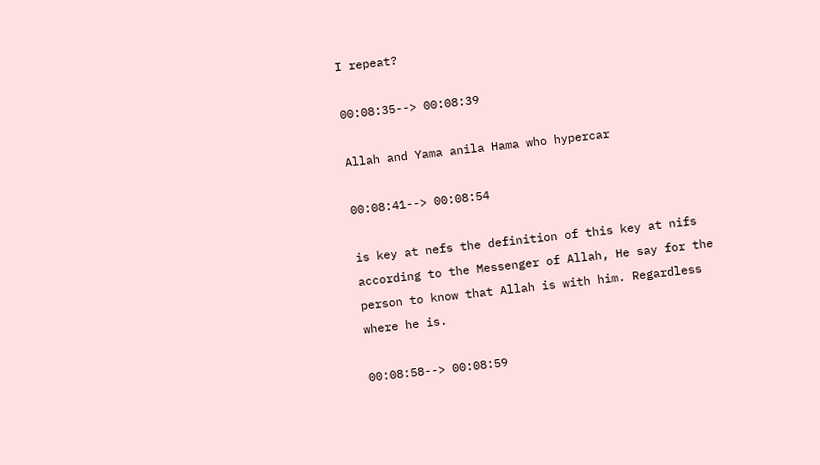I repeat?

00:08:35--> 00:08:39

Allah and Yama anila Hama who hypercar

00:08:41--> 00:08:54

is key at nefs the definition of this key at nifs according to the Messenger of Allah, He say for the person to know that Allah is with him. Regardless where he is.

00:08:58--> 00:08:59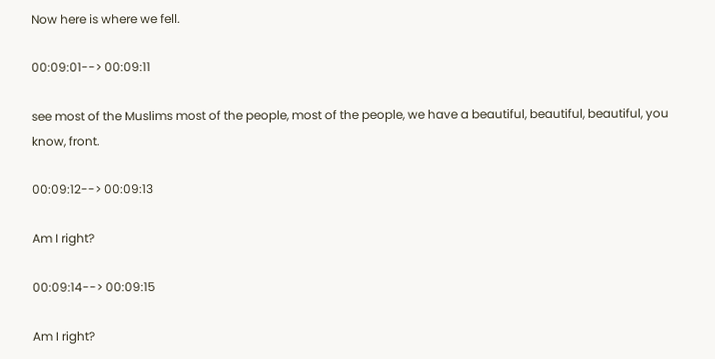Now here is where we fell.

00:09:01--> 00:09:11

see most of the Muslims most of the people, most of the people, we have a beautiful, beautiful, beautiful, you know, front.

00:09:12--> 00:09:13

Am I right?

00:09:14--> 00:09:15

Am I right?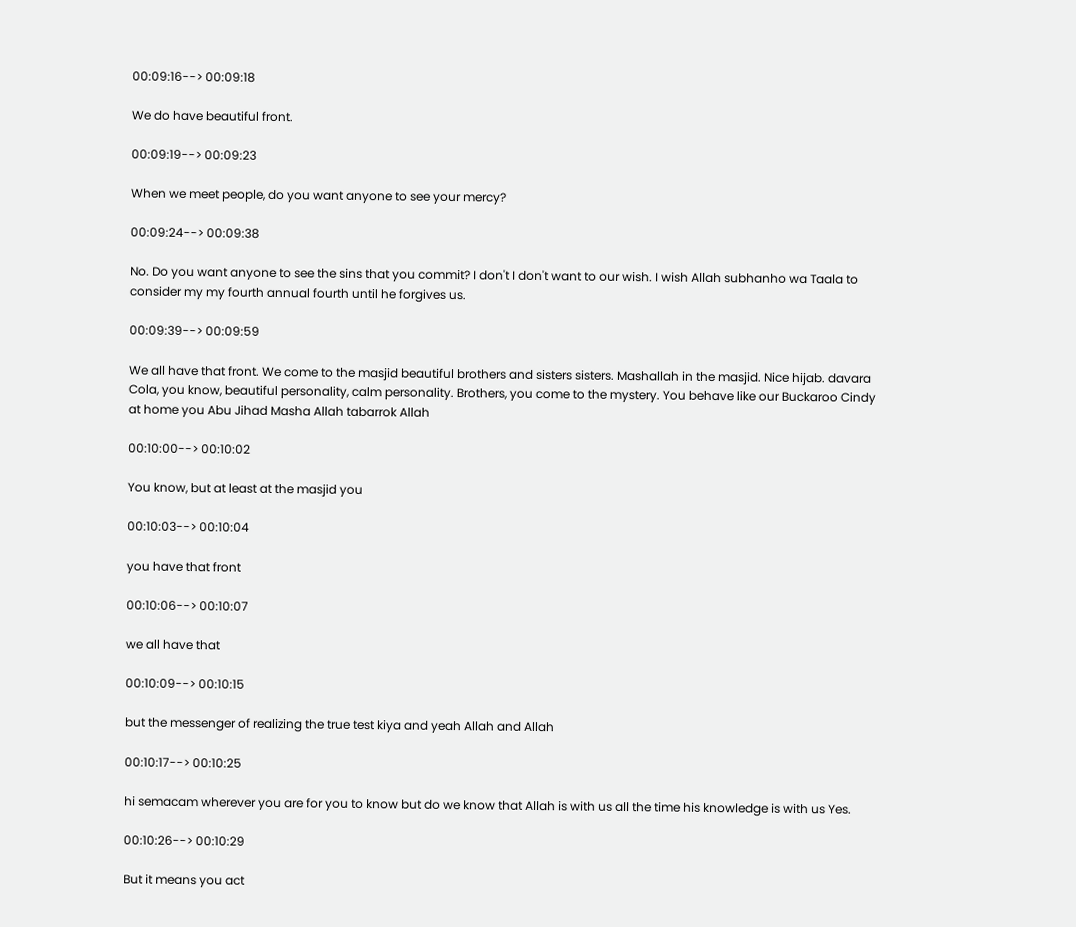00:09:16--> 00:09:18

We do have beautiful front.

00:09:19--> 00:09:23

When we meet people, do you want anyone to see your mercy?

00:09:24--> 00:09:38

No. Do you want anyone to see the sins that you commit? I don't I don't want to our wish. I wish Allah subhanho wa Taala to consider my my fourth annual fourth until he forgives us.

00:09:39--> 00:09:59

We all have that front. We come to the masjid beautiful brothers and sisters sisters. Mashallah in the masjid. Nice hijab. davara Cola, you know, beautiful personality, calm personality. Brothers, you come to the mystery. You behave like our Buckaroo Cindy at home you Abu Jihad Masha Allah tabarrok Allah

00:10:00--> 00:10:02

You know, but at least at the masjid you

00:10:03--> 00:10:04

you have that front

00:10:06--> 00:10:07

we all have that

00:10:09--> 00:10:15

but the messenger of realizing the true test kiya and yeah Allah and Allah

00:10:17--> 00:10:25

hi semacam wherever you are for you to know but do we know that Allah is with us all the time his knowledge is with us Yes.

00:10:26--> 00:10:29

But it means you act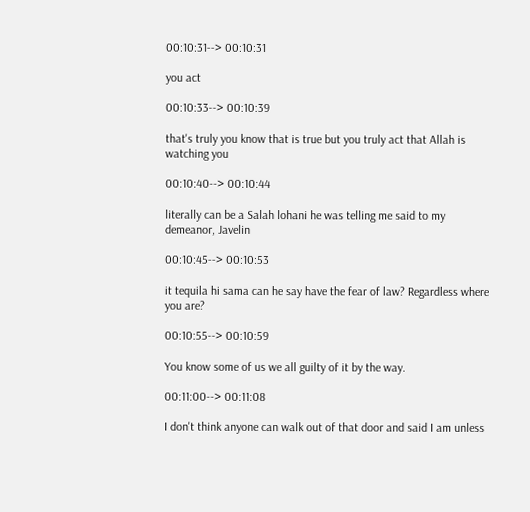00:10:31--> 00:10:31

you act

00:10:33--> 00:10:39

that's truly you know that is true but you truly act that Allah is watching you

00:10:40--> 00:10:44

literally can be a Salah lohani he was telling me said to my demeanor, Javelin

00:10:45--> 00:10:53

it tequila hi sama can he say have the fear of law? Regardless where you are?

00:10:55--> 00:10:59

You know some of us we all guilty of it by the way.

00:11:00--> 00:11:08

I don't think anyone can walk out of that door and said I am unless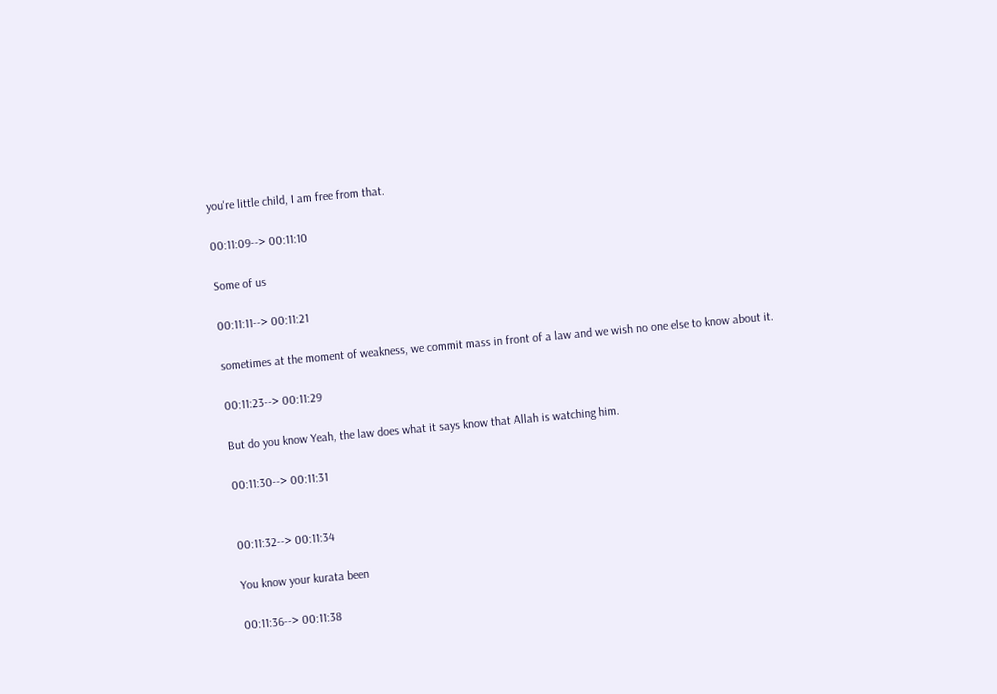you're little child, I am free from that.

00:11:09--> 00:11:10

Some of us

00:11:11--> 00:11:21

sometimes at the moment of weakness, we commit mass in front of a law and we wish no one else to know about it.

00:11:23--> 00:11:29

But do you know Yeah, the law does what it says know that Allah is watching him.

00:11:30--> 00:11:31


00:11:32--> 00:11:34

You know your kurata been

00:11:36--> 00:11:38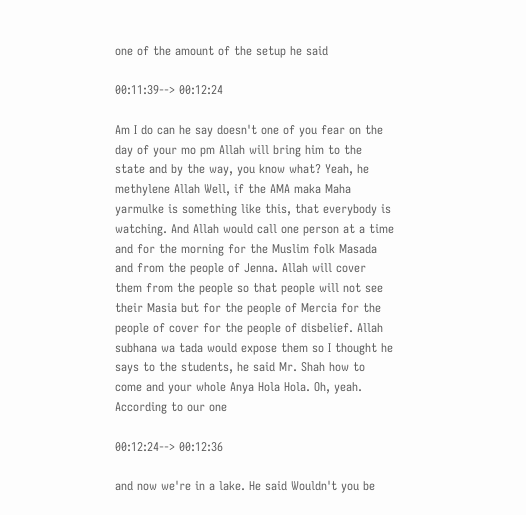one of the amount of the setup he said

00:11:39--> 00:12:24

Am I do can he say doesn't one of you fear on the day of your mo pm Allah will bring him to the state and by the way, you know what? Yeah, he methylene Allah Well, if the AMA maka Maha yarmulke is something like this, that everybody is watching. And Allah would call one person at a time and for the morning for the Muslim folk Masada and from the people of Jenna. Allah will cover them from the people so that people will not see their Masia but for the people of Mercia for the people of cover for the people of disbelief. Allah subhana wa tada would expose them so I thought he says to the students, he said Mr. Shah how to come and your whole Anya Hola Hola. Oh, yeah. According to our one

00:12:24--> 00:12:36

and now we're in a lake. He said Wouldn't you be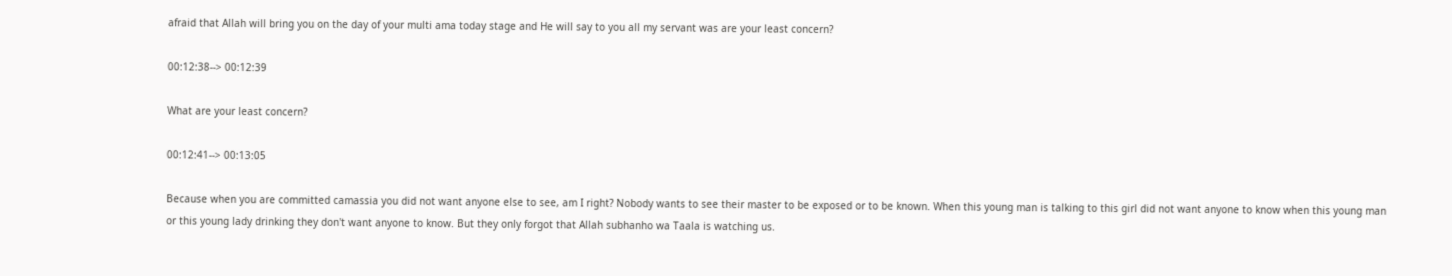afraid that Allah will bring you on the day of your multi ama today stage and He will say to you all my servant was are your least concern?

00:12:38--> 00:12:39

What are your least concern?

00:12:41--> 00:13:05

Because when you are committed camassia you did not want anyone else to see, am I right? Nobody wants to see their master to be exposed or to be known. When this young man is talking to this girl did not want anyone to know when this young man or this young lady drinking they don't want anyone to know. But they only forgot that Allah subhanho wa Taala is watching us.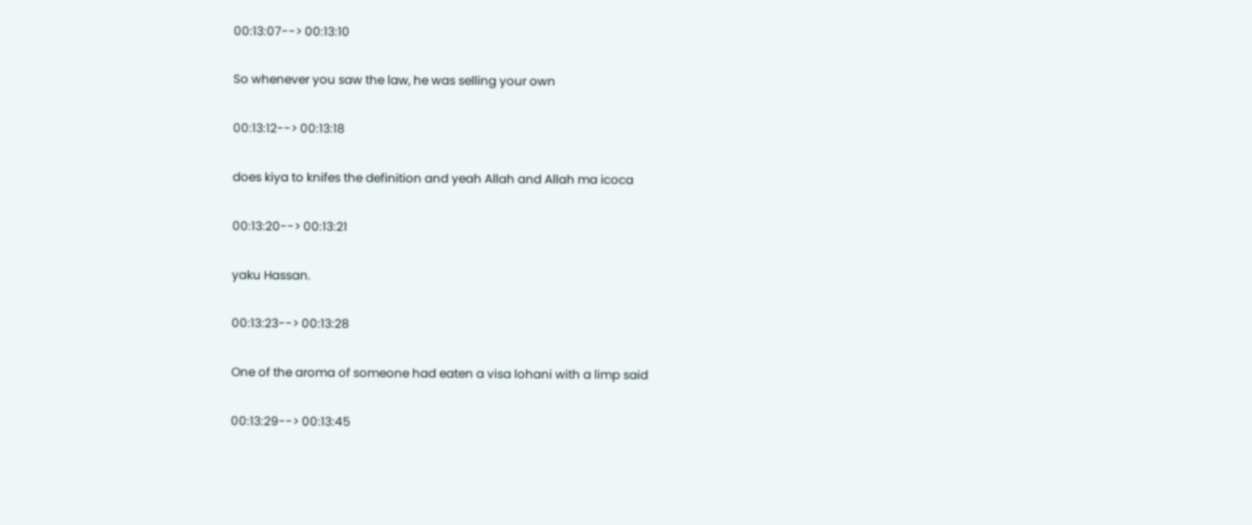00:13:07--> 00:13:10

So whenever you saw the law, he was selling your own

00:13:12--> 00:13:18

does kiya to knifes the definition and yeah Allah and Allah ma icoca

00:13:20--> 00:13:21

yaku Hassan.

00:13:23--> 00:13:28

One of the aroma of someone had eaten a visa lohani with a limp said

00:13:29--> 00:13:45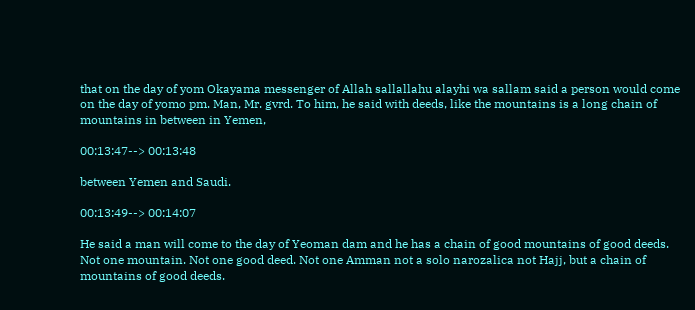that on the day of yom Okayama messenger of Allah sallallahu alayhi wa sallam said a person would come on the day of yomo pm. Man, Mr. gvrd. To him, he said with deeds, like the mountains is a long chain of mountains in between in Yemen,

00:13:47--> 00:13:48

between Yemen and Saudi.

00:13:49--> 00:14:07

He said a man will come to the day of Yeoman dam and he has a chain of good mountains of good deeds. Not one mountain. Not one good deed. Not one Amman not a solo narozalica not Hajj, but a chain of mountains of good deeds.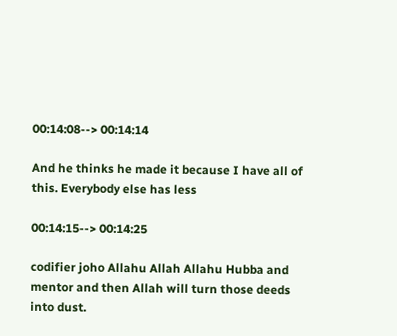00:14:08--> 00:14:14

And he thinks he made it because I have all of this. Everybody else has less

00:14:15--> 00:14:25

codifier joho Allahu Allah Allahu Hubba and mentor and then Allah will turn those deeds into dust.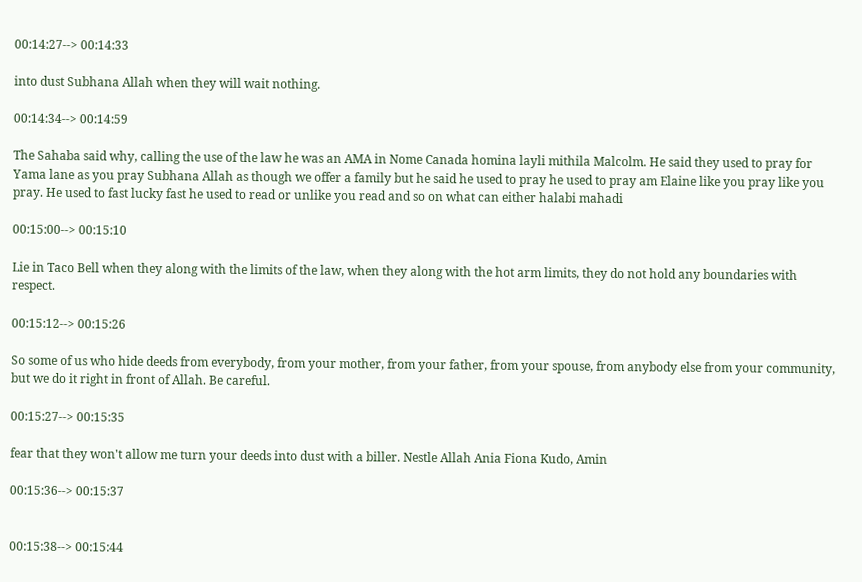00:14:27--> 00:14:33

into dust Subhana Allah when they will wait nothing.

00:14:34--> 00:14:59

The Sahaba said why, calling the use of the law he was an AMA in Nome Canada homina layli mithila Malcolm. He said they used to pray for Yama lane as you pray Subhana Allah as though we offer a family but he said he used to pray he used to pray am Elaine like you pray like you pray. He used to fast lucky fast he used to read or unlike you read and so on what can either halabi mahadi

00:15:00--> 00:15:10

Lie in Taco Bell when they along with the limits of the law, when they along with the hot arm limits, they do not hold any boundaries with respect.

00:15:12--> 00:15:26

So some of us who hide deeds from everybody, from your mother, from your father, from your spouse, from anybody else from your community, but we do it right in front of Allah. Be careful.

00:15:27--> 00:15:35

fear that they won't allow me turn your deeds into dust with a biller. Nestle Allah Ania Fiona Kudo, Amin

00:15:36--> 00:15:37


00:15:38--> 00:15:44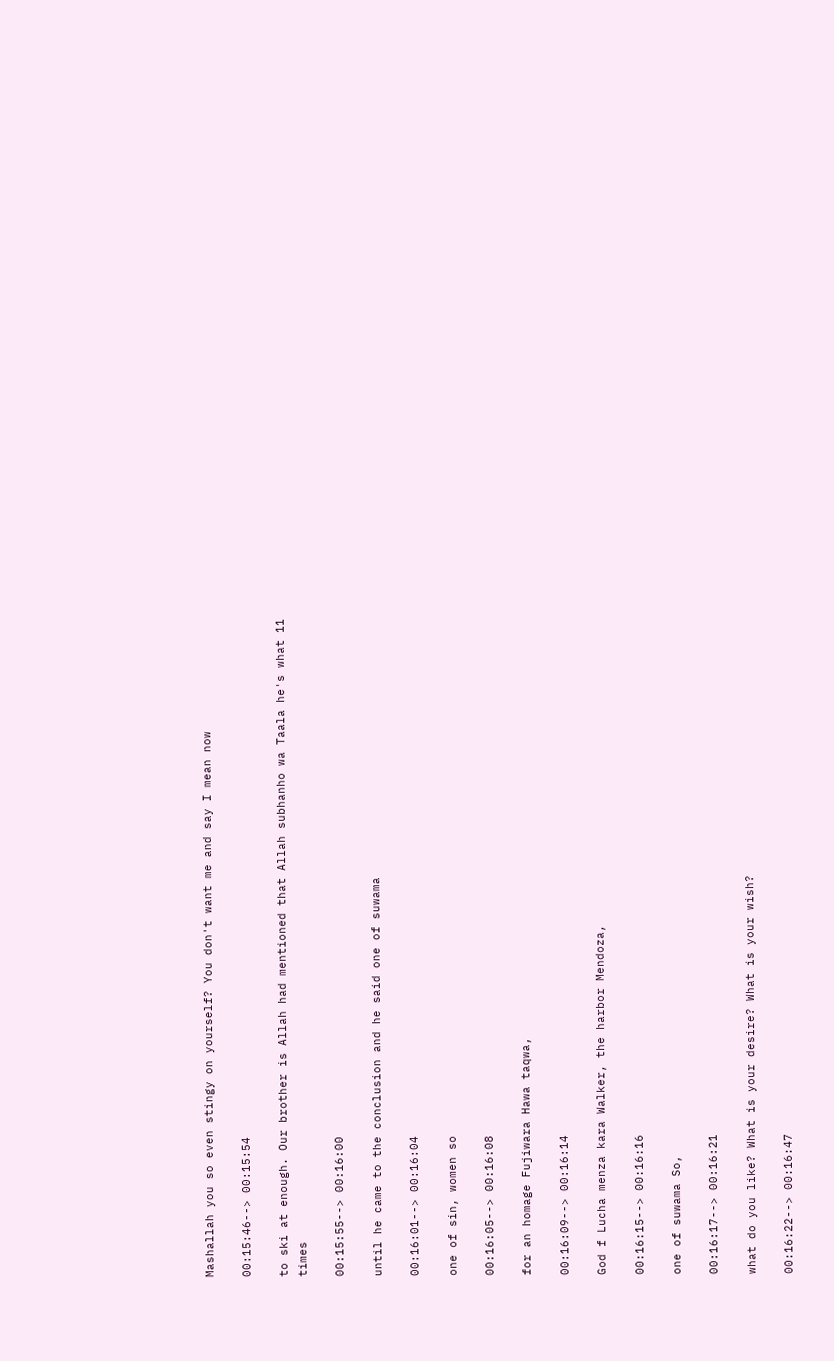Mashallah you so even stingy on yourself? You don't want me and say I mean now

00:15:46--> 00:15:54

to ski at enough. Our brother is Allah had mentioned that Allah subhanho wa Taala he's what 11 times

00:15:55--> 00:16:00

until he came to the conclusion and he said one of suwama

00:16:01--> 00:16:04

one of sin, women so

00:16:05--> 00:16:08

for an homage Fujiwara Hawa taqwa,

00:16:09--> 00:16:14

God f Lucha menza kara Walker, the harbor Mendoza,

00:16:15--> 00:16:16

one of suwama So,

00:16:17--> 00:16:21

what do you like? What is your desire? What is your wish?

00:16:22--> 00:16:47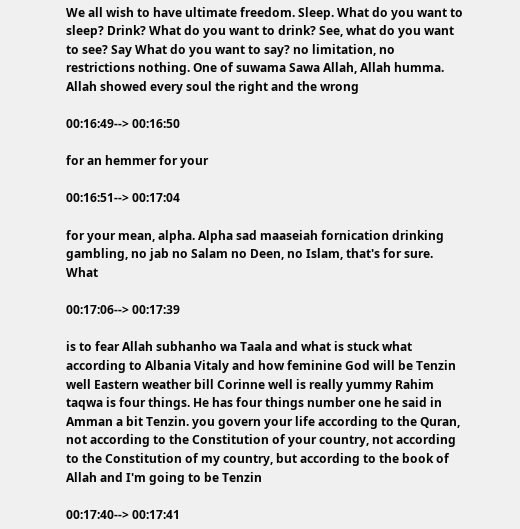We all wish to have ultimate freedom. Sleep. What do you want to sleep? Drink? What do you want to drink? See, what do you want to see? Say What do you want to say? no limitation, no restrictions nothing. One of suwama Sawa Allah, Allah humma. Allah showed every soul the right and the wrong

00:16:49--> 00:16:50

for an hemmer for your

00:16:51--> 00:17:04

for your mean, alpha. Alpha sad maaseiah fornication drinking gambling, no jab no Salam no Deen, no Islam, that's for sure. What

00:17:06--> 00:17:39

is to fear Allah subhanho wa Taala and what is stuck what according to Albania Vitaly and how feminine God will be Tenzin well Eastern weather bill Corinne well is really yummy Rahim taqwa is four things. He has four things number one he said in Amman a bit Tenzin. you govern your life according to the Quran, not according to the Constitution of your country, not according to the Constitution of my country, but according to the book of Allah and I'm going to be Tenzin

00:17:40--> 00:17:41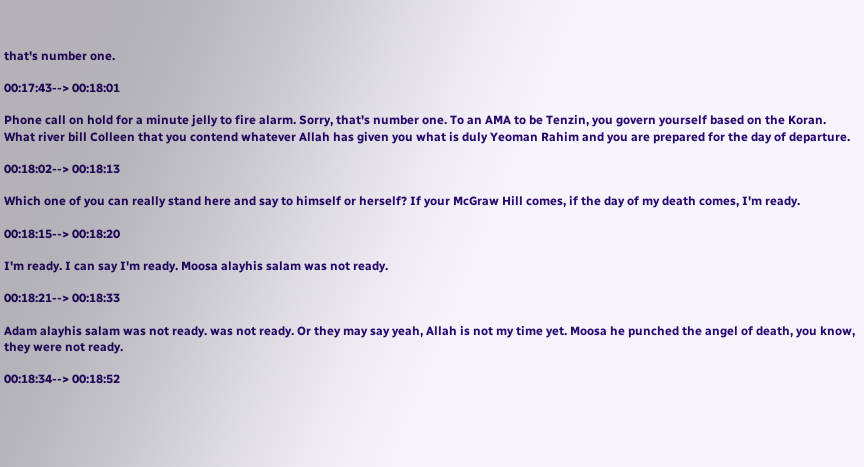that's number one.

00:17:43--> 00:18:01

Phone call on hold for a minute jelly to fire alarm. Sorry, that's number one. To an AMA to be Tenzin, you govern yourself based on the Koran. What river bill Colleen that you contend whatever Allah has given you what is duly Yeoman Rahim and you are prepared for the day of departure.

00:18:02--> 00:18:13

Which one of you can really stand here and say to himself or herself? If your McGraw Hill comes, if the day of my death comes, I'm ready.

00:18:15--> 00:18:20

I'm ready. I can say I'm ready. Moosa alayhis salam was not ready.

00:18:21--> 00:18:33

Adam alayhis salam was not ready. was not ready. Or they may say yeah, Allah is not my time yet. Moosa he punched the angel of death, you know, they were not ready.

00:18:34--> 00:18:52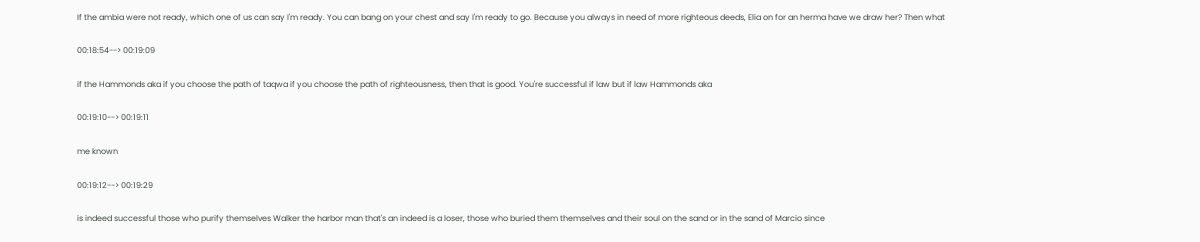If the ambia were not ready, which one of us can say I'm ready. You can bang on your chest and say I'm ready to go. Because you always in need of more righteous deeds, Elia on for an herma have we draw her? Then what

00:18:54--> 00:19:09

if the Hammonds aka if you choose the path of taqwa if you choose the path of righteousness, then that is good. You're successful if law but if law Hammonds aka

00:19:10--> 00:19:11

me known

00:19:12--> 00:19:29

is indeed successful those who purify themselves Walker the harbor man that's an indeed is a loser, those who buried them themselves and their soul on the sand or in the sand of Marcio since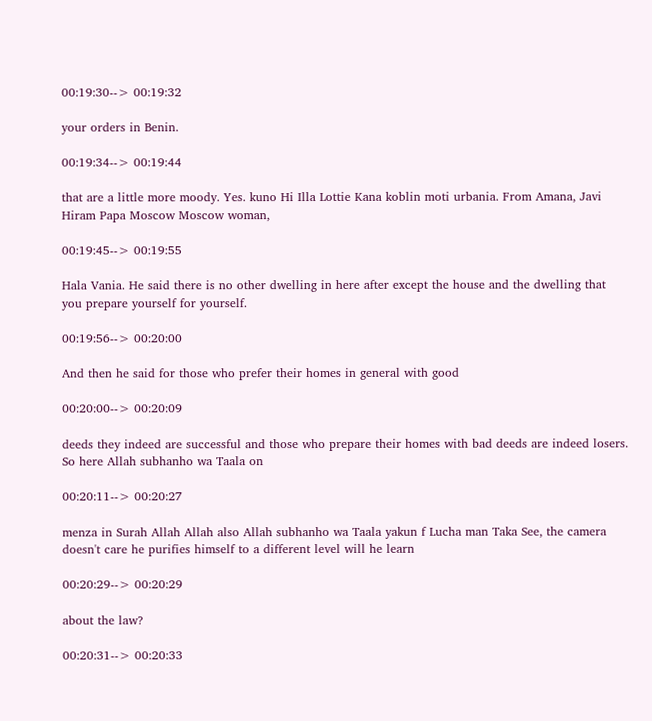00:19:30--> 00:19:32

your orders in Benin.

00:19:34--> 00:19:44

that are a little more moody. Yes. kuno Hi Illa Lottie Kana koblin moti urbania. From Amana, Javi Hiram Papa Moscow Moscow woman,

00:19:45--> 00:19:55

Hala Vania. He said there is no other dwelling in here after except the house and the dwelling that you prepare yourself for yourself.

00:19:56--> 00:20:00

And then he said for those who prefer their homes in general with good

00:20:00--> 00:20:09

deeds they indeed are successful and those who prepare their homes with bad deeds are indeed losers. So here Allah subhanho wa Taala on

00:20:11--> 00:20:27

menza in Surah Allah Allah also Allah subhanho wa Taala yakun f Lucha man Taka See, the camera doesn't care he purifies himself to a different level will he learn

00:20:29--> 00:20:29

about the law?

00:20:31--> 00:20:33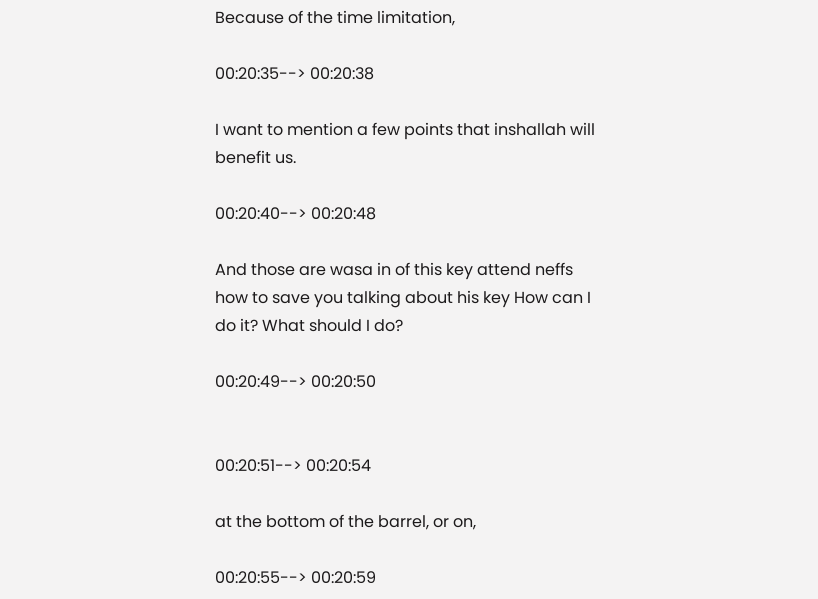Because of the time limitation,

00:20:35--> 00:20:38

I want to mention a few points that inshallah will benefit us.

00:20:40--> 00:20:48

And those are wasa in of this key attend neffs how to save you talking about his key How can I do it? What should I do?

00:20:49--> 00:20:50


00:20:51--> 00:20:54

at the bottom of the barrel, or on,

00:20:55--> 00:20:59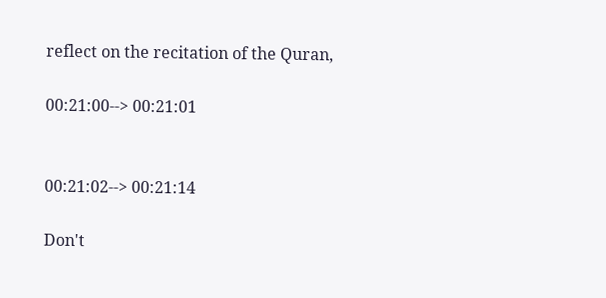reflect on the recitation of the Quran,

00:21:00--> 00:21:01


00:21:02--> 00:21:14

Don't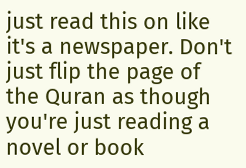just read this on like it's a newspaper. Don't just flip the page of the Quran as though you're just reading a novel or book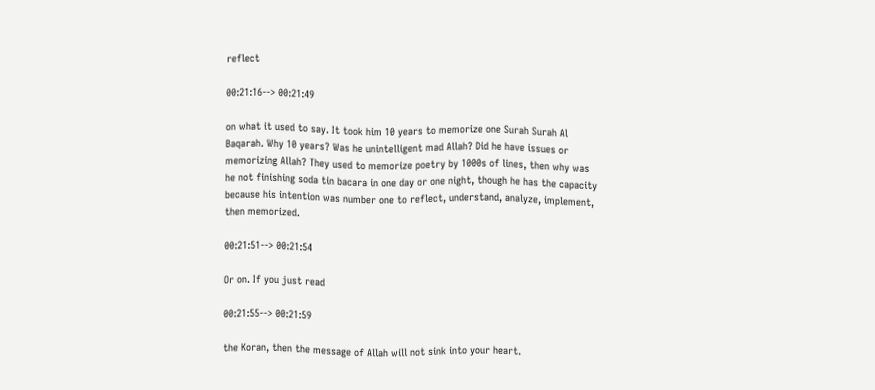reflect

00:21:16--> 00:21:49

on what it used to say. It took him 10 years to memorize one Surah Surah Al Baqarah. Why 10 years? Was he unintelligent mad Allah? Did he have issues or memorizing Allah? They used to memorize poetry by 1000s of lines, then why was he not finishing soda tin bacara in one day or one night, though he has the capacity because his intention was number one to reflect, understand, analyze, implement, then memorized.

00:21:51--> 00:21:54

Or on. If you just read

00:21:55--> 00:21:59

the Koran, then the message of Allah will not sink into your heart.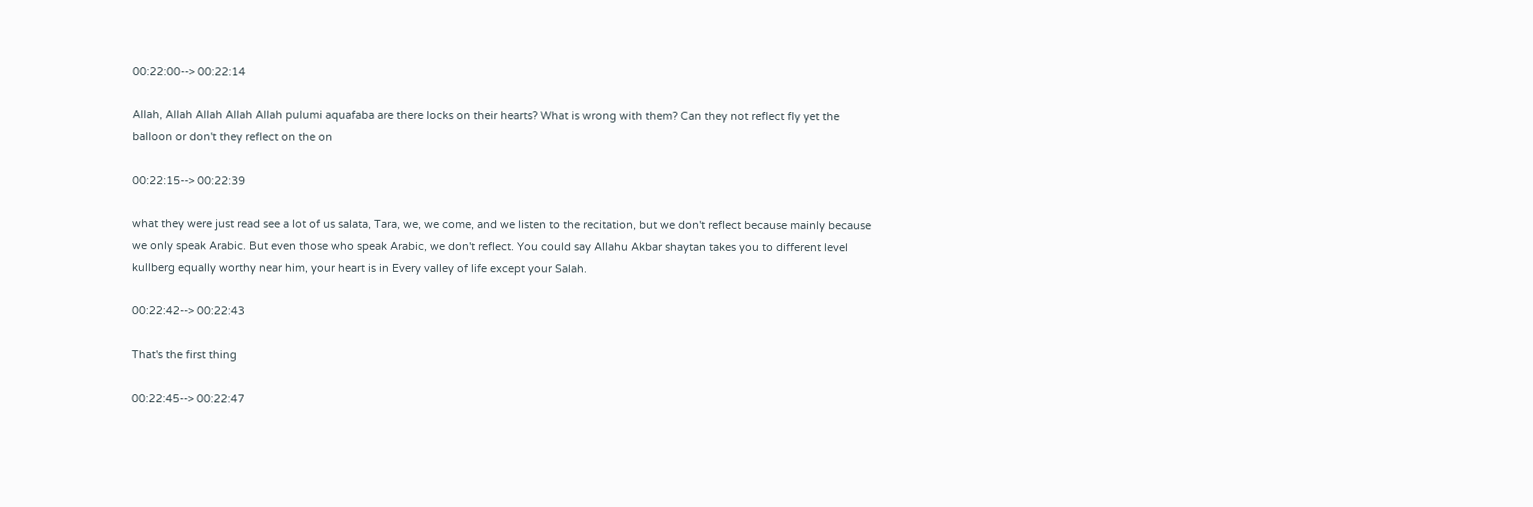00:22:00--> 00:22:14

Allah, Allah Allah Allah Allah pulumi aquafaba are there locks on their hearts? What is wrong with them? Can they not reflect fly yet the balloon or don't they reflect on the on

00:22:15--> 00:22:39

what they were just read see a lot of us salata, Tara, we, we come, and we listen to the recitation, but we don't reflect because mainly because we only speak Arabic. But even those who speak Arabic, we don't reflect. You could say Allahu Akbar shaytan takes you to different level kullberg equally worthy near him, your heart is in Every valley of life except your Salah.

00:22:42--> 00:22:43

That's the first thing

00:22:45--> 00:22:47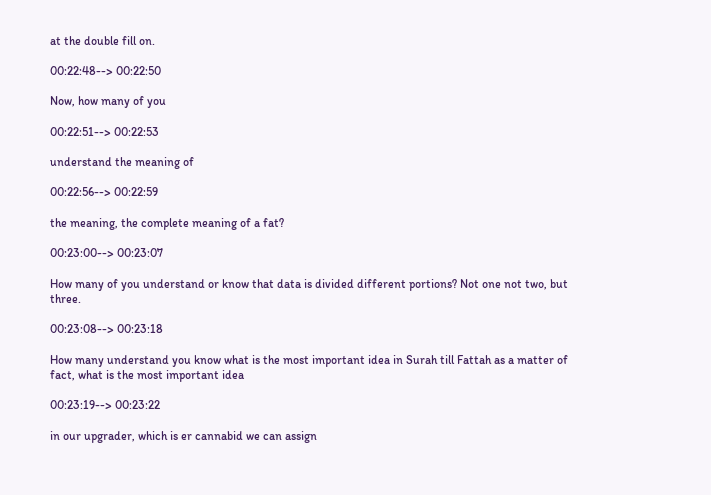at the double fill on.

00:22:48--> 00:22:50

Now, how many of you

00:22:51--> 00:22:53

understand the meaning of

00:22:56--> 00:22:59

the meaning, the complete meaning of a fat?

00:23:00--> 00:23:07

How many of you understand or know that data is divided different portions? Not one not two, but three.

00:23:08--> 00:23:18

How many understand you know what is the most important idea in Surah till Fattah as a matter of fact, what is the most important idea

00:23:19--> 00:23:22

in our upgrader, which is er cannabid we can assign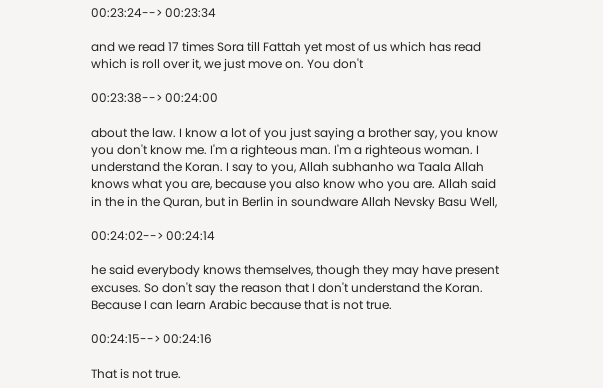00:23:24--> 00:23:34

and we read 17 times Sora till Fattah yet most of us which has read which is roll over it, we just move on. You don't

00:23:38--> 00:24:00

about the law. I know a lot of you just saying a brother say, you know you don't know me. I'm a righteous man. I'm a righteous woman. I understand the Koran. I say to you, Allah subhanho wa Taala Allah knows what you are, because you also know who you are. Allah said in the in the Quran, but in Berlin in soundware Allah Nevsky Basu Well,

00:24:02--> 00:24:14

he said everybody knows themselves, though they may have present excuses. So don't say the reason that I don't understand the Koran. Because I can learn Arabic because that is not true.

00:24:15--> 00:24:16

That is not true.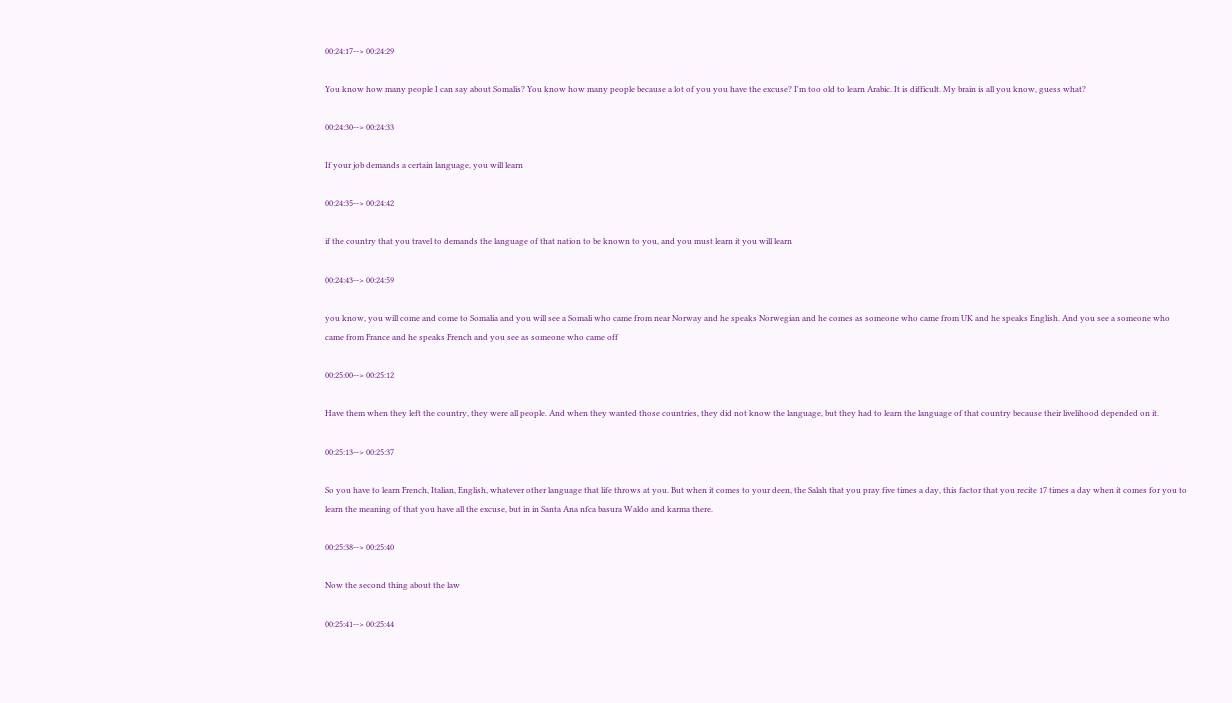00:24:17--> 00:24:29

You know how many people I can say about Somalis? You know how many people because a lot of you you have the excuse? I'm too old to learn Arabic. It is difficult. My brain is all you know, guess what?

00:24:30--> 00:24:33

If your job demands a certain language, you will learn

00:24:35--> 00:24:42

if the country that you travel to demands the language of that nation to be known to you, and you must learn it you will learn

00:24:43--> 00:24:59

you know, you will come and come to Somalia and you will see a Somali who came from near Norway and he speaks Norwegian and he comes as someone who came from UK and he speaks English. And you see a someone who came from France and he speaks French and you see as someone who came off

00:25:00--> 00:25:12

Have them when they left the country, they were all people. And when they wanted those countries, they did not know the language, but they had to learn the language of that country because their livelihood depended on it.

00:25:13--> 00:25:37

So you have to learn French, Italian, English, whatever other language that life throws at you. But when it comes to your deen, the Salah that you pray five times a day, this factor that you recite 17 times a day when it comes for you to learn the meaning of that you have all the excuse, but in in Santa Ana nfca basura Waldo and karma there.

00:25:38--> 00:25:40

Now the second thing about the law

00:25:41--> 00:25:44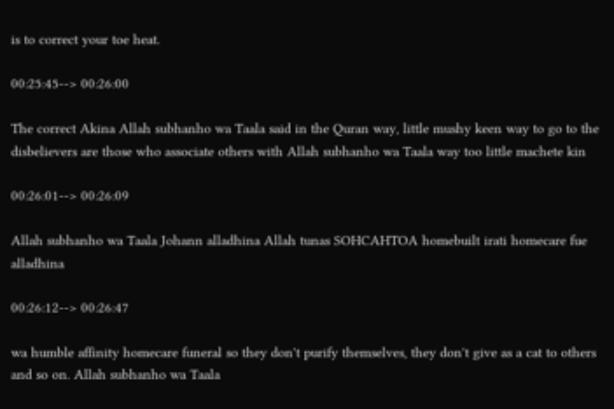is to correct your toe heat.

00:25:45--> 00:26:00

The correct Akina Allah subhanho wa Taala said in the Quran way, little mushy keen way to go to the disbelievers are those who associate others with Allah subhanho wa Taala way too little machete kin

00:26:01--> 00:26:09

Allah subhanho wa Taala Johann alladhina Allah tunas SOHCAHTOA homebuilt irati homecare fue alladhina

00:26:12--> 00:26:47

wa humble affinity homecare funeral so they don't purify themselves, they don't give as a cat to others and so on. Allah subhanho wa Taala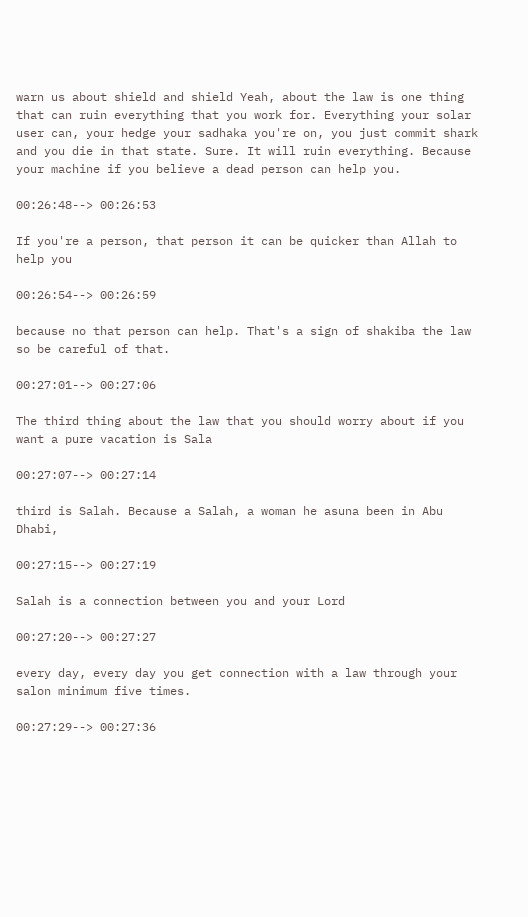warn us about shield and shield Yeah, about the law is one thing that can ruin everything that you work for. Everything your solar user can, your hedge your sadhaka you're on, you just commit shark and you die in that state. Sure. It will ruin everything. Because your machine if you believe a dead person can help you.

00:26:48--> 00:26:53

If you're a person, that person it can be quicker than Allah to help you

00:26:54--> 00:26:59

because no that person can help. That's a sign of shakiba the law so be careful of that.

00:27:01--> 00:27:06

The third thing about the law that you should worry about if you want a pure vacation is Sala

00:27:07--> 00:27:14

third is Salah. Because a Salah, a woman he asuna been in Abu Dhabi,

00:27:15--> 00:27:19

Salah is a connection between you and your Lord

00:27:20--> 00:27:27

every day, every day you get connection with a law through your salon minimum five times.

00:27:29--> 00:27:36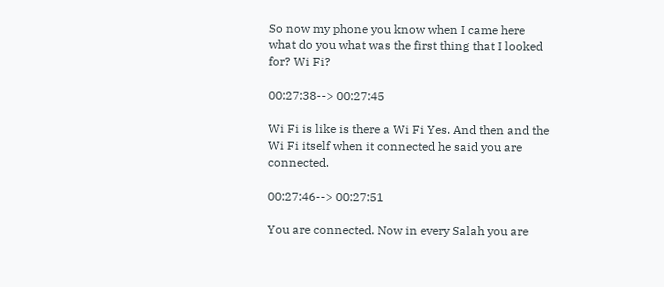So now my phone you know when I came here what do you what was the first thing that I looked for? Wi Fi?

00:27:38--> 00:27:45

Wi Fi is like is there a Wi Fi Yes. And then and the Wi Fi itself when it connected he said you are connected.

00:27:46--> 00:27:51

You are connected. Now in every Salah you are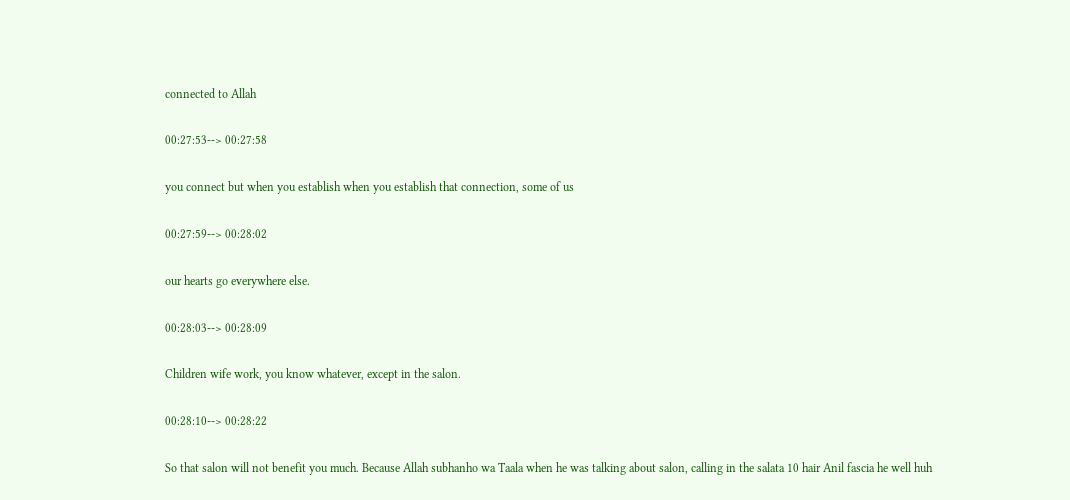connected to Allah

00:27:53--> 00:27:58

you connect but when you establish when you establish that connection, some of us

00:27:59--> 00:28:02

our hearts go everywhere else.

00:28:03--> 00:28:09

Children wife work, you know whatever, except in the salon.

00:28:10--> 00:28:22

So that salon will not benefit you much. Because Allah subhanho wa Taala when he was talking about salon, calling in the salata 10 hair Anil fascia he well huh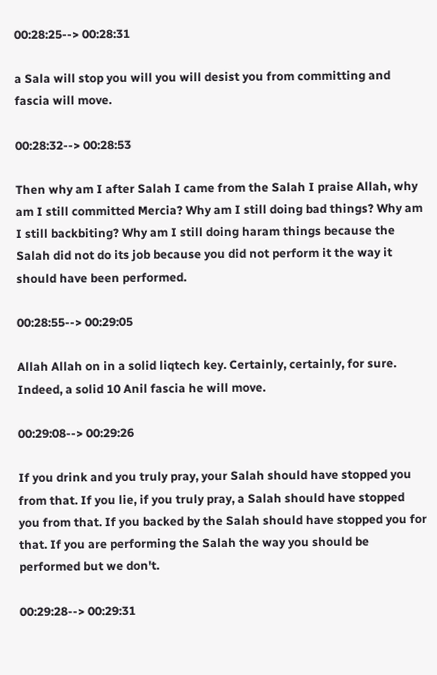00:28:25--> 00:28:31

a Sala will stop you will you will desist you from committing and fascia will move.

00:28:32--> 00:28:53

Then why am I after Salah I came from the Salah I praise Allah, why am I still committed Mercia? Why am I still doing bad things? Why am I still backbiting? Why am I still doing haram things because the Salah did not do its job because you did not perform it the way it should have been performed.

00:28:55--> 00:29:05

Allah Allah on in a solid liqtech key. Certainly, certainly, for sure. Indeed, a solid 10 Anil fascia he will move.

00:29:08--> 00:29:26

If you drink and you truly pray, your Salah should have stopped you from that. If you lie, if you truly pray, a Salah should have stopped you from that. If you backed by the Salah should have stopped you for that. If you are performing the Salah the way you should be performed but we don't.

00:29:28--> 00:29:31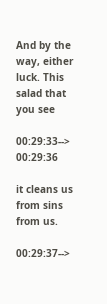And by the way, either luck. This salad that you see

00:29:33--> 00:29:36

it cleans us from sins from us.

00:29:37-->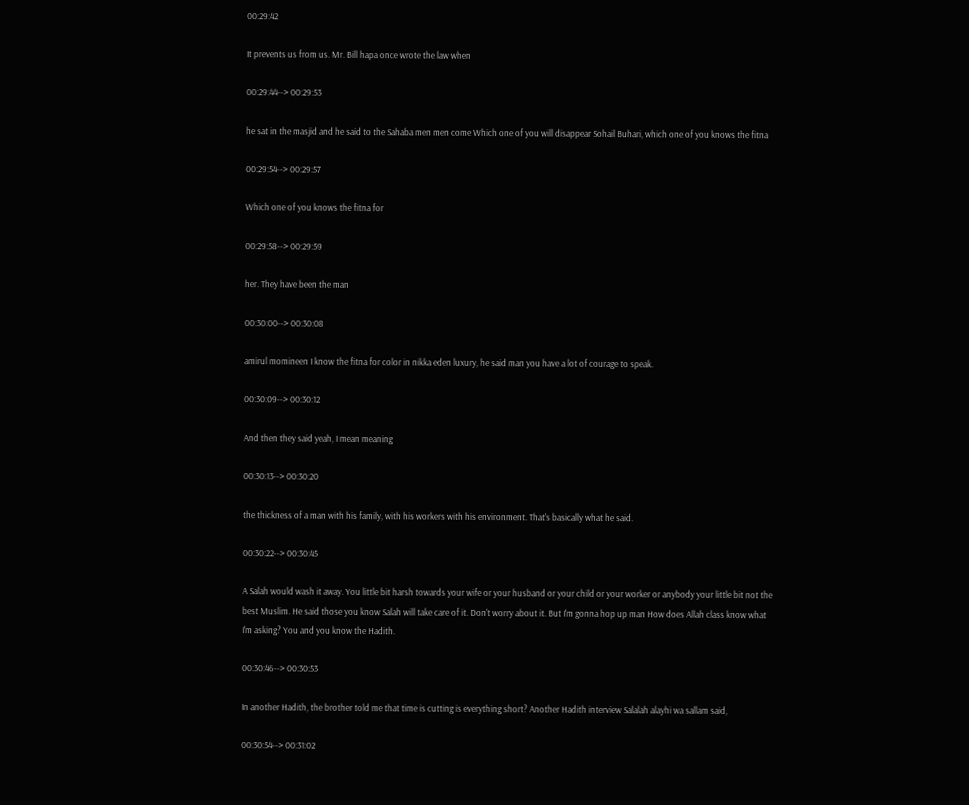00:29:42

It prevents us from us. Mr. Bill hapa once wrote the law when

00:29:44--> 00:29:53

he sat in the masjid and he said to the Sahaba men men come Which one of you will disappear Sohail Buhari, which one of you knows the fitna

00:29:54--> 00:29:57

Which one of you knows the fitna for

00:29:58--> 00:29:59

her. They have been the man

00:30:00--> 00:30:08

amirul momineen I know the fitna for color in nikka eden luxury, he said man you have a lot of courage to speak.

00:30:09--> 00:30:12

And then they said yeah, I mean meaning

00:30:13--> 00:30:20

the thickness of a man with his family, with his workers with his environment. That's basically what he said.

00:30:22--> 00:30:45

A Salah would wash it away. You little bit harsh towards your wife or your husband or your child or your worker or anybody your little bit not the best Muslim. He said those you know Salah will take care of it. Don't worry about it. But I'm gonna hop up man How does Allah class know what I'm asking? You and you know the Hadith.

00:30:46--> 00:30:53

In another Hadith, the brother told me that time is cutting is everything short? Another Hadith interview Salalah alayhi wa sallam said,

00:30:54--> 00:31:02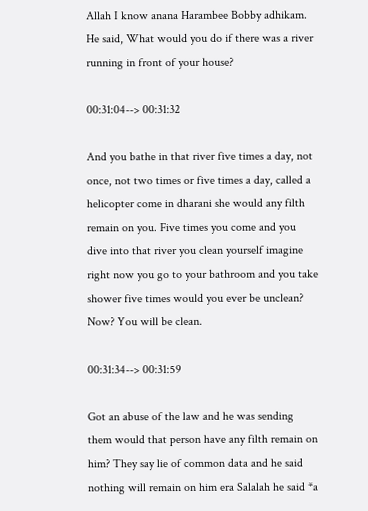Allah I know anana Harambee Bobby adhikam. He said, What would you do if there was a river running in front of your house?

00:31:04--> 00:31:32

And you bathe in that river five times a day, not once, not two times or five times a day, called a helicopter come in dharani she would any filth remain on you. Five times you come and you dive into that river you clean yourself imagine right now you go to your bathroom and you take shower five times would you ever be unclean? Now? You will be clean.

00:31:34--> 00:31:59

Got an abuse of the law and he was sending them would that person have any filth remain on him? They say lie of common data and he said nothing will remain on him era Salalah he said *a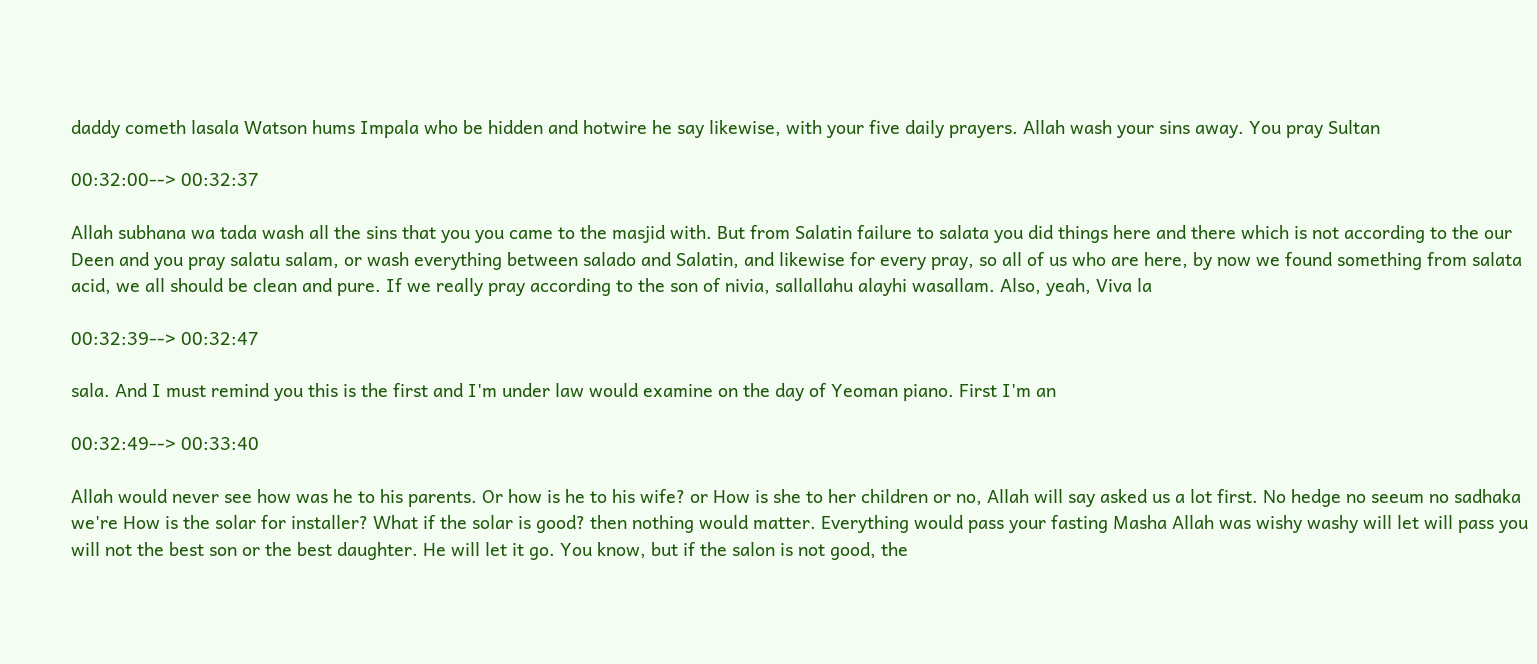daddy cometh lasala Watson hums Impala who be hidden and hotwire he say likewise, with your five daily prayers. Allah wash your sins away. You pray Sultan

00:32:00--> 00:32:37

Allah subhana wa tada wash all the sins that you you came to the masjid with. But from Salatin failure to salata you did things here and there which is not according to the our Deen and you pray salatu salam, or wash everything between salado and Salatin, and likewise for every pray, so all of us who are here, by now we found something from salata acid, we all should be clean and pure. If we really pray according to the son of nivia, sallallahu alayhi wasallam. Also, yeah, Viva la

00:32:39--> 00:32:47

sala. And I must remind you this is the first and I'm under law would examine on the day of Yeoman piano. First I'm an

00:32:49--> 00:33:40

Allah would never see how was he to his parents. Or how is he to his wife? or How is she to her children or no, Allah will say asked us a lot first. No hedge no seeum no sadhaka we're How is the solar for installer? What if the solar is good? then nothing would matter. Everything would pass your fasting Masha Allah was wishy washy will let will pass you will not the best son or the best daughter. He will let it go. You know, but if the salon is not good, the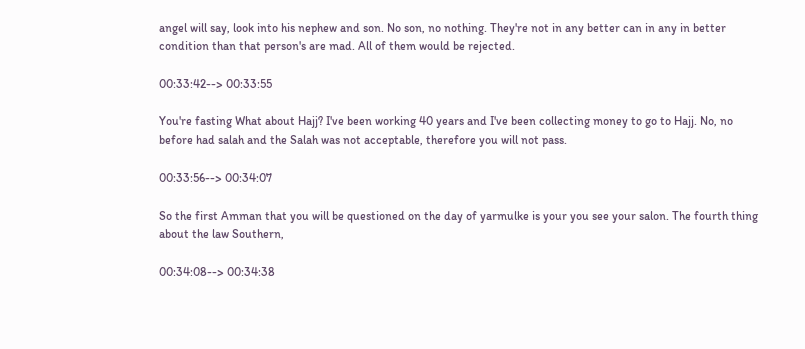angel will say, look into his nephew and son. No son, no nothing. They're not in any better can in any in better condition than that person's are mad. All of them would be rejected.

00:33:42--> 00:33:55

You're fasting What about Hajj? I've been working 40 years and I've been collecting money to go to Hajj. No, no before had salah and the Salah was not acceptable, therefore you will not pass.

00:33:56--> 00:34:07

So the first Amman that you will be questioned on the day of yarmulke is your you see your salon. The fourth thing about the law Southern,

00:34:08--> 00:34:38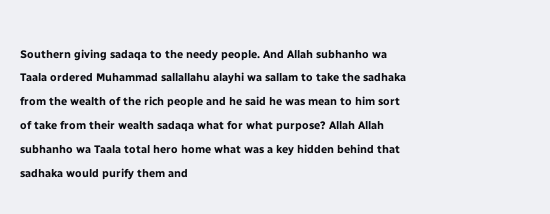Southern giving sadaqa to the needy people. And Allah subhanho wa Taala ordered Muhammad sallallahu alayhi wa sallam to take the sadhaka from the wealth of the rich people and he said he was mean to him sort of take from their wealth sadaqa what for what purpose? Allah Allah subhanho wa Taala total hero home what was a key hidden behind that sadhaka would purify them and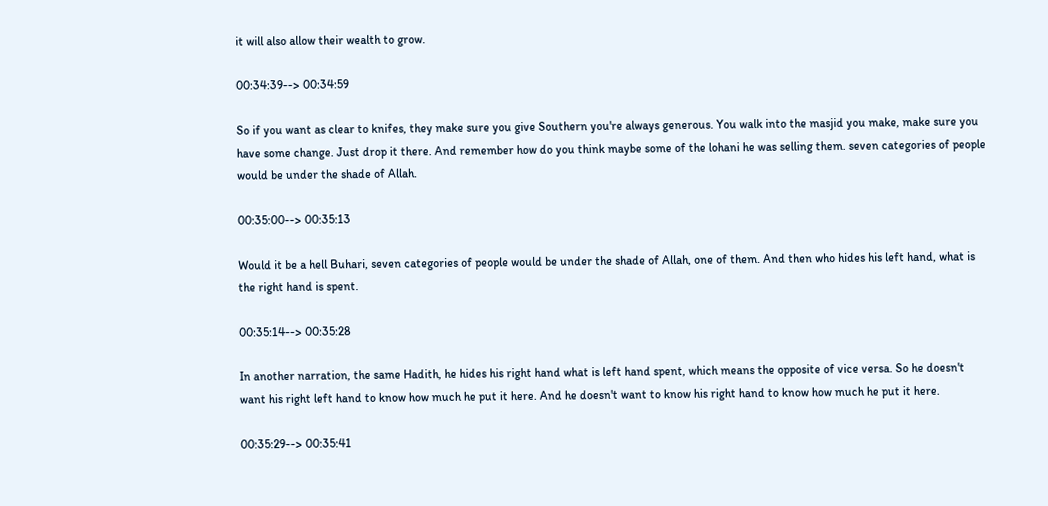it will also allow their wealth to grow.

00:34:39--> 00:34:59

So if you want as clear to knifes, they make sure you give Southern you're always generous. You walk into the masjid you make, make sure you have some change. Just drop it there. And remember how do you think maybe some of the lohani he was selling them. seven categories of people would be under the shade of Allah.

00:35:00--> 00:35:13

Would it be a hell Buhari, seven categories of people would be under the shade of Allah, one of them. And then who hides his left hand, what is the right hand is spent.

00:35:14--> 00:35:28

In another narration, the same Hadith, he hides his right hand what is left hand spent, which means the opposite of vice versa. So he doesn't want his right left hand to know how much he put it here. And he doesn't want to know his right hand to know how much he put it here.

00:35:29--> 00:35:41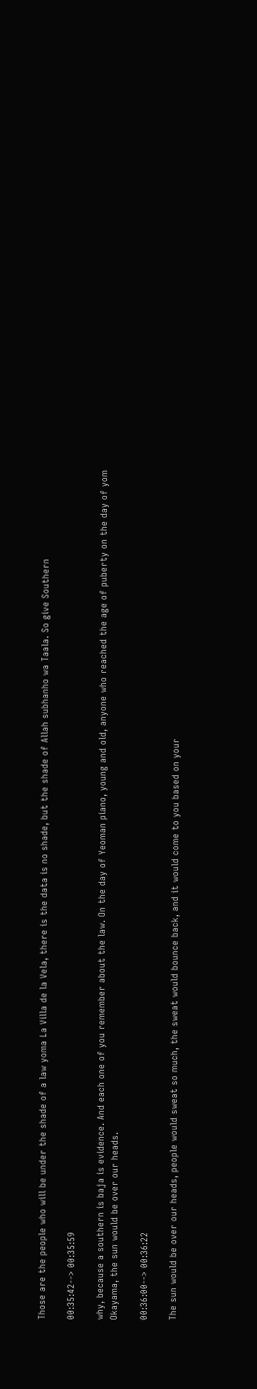Those are the people who will be under the shade of a law yoma La Villa de la Vela, there is the data is no shade, but the shade of Allah subhanho wa Taala. So give Southern

00:35:42--> 00:35:59

why, because a southern is baja is evidence. And each one of you remember about the law. On the day of Yeoman piano, young and old, anyone who reached the age of puberty on the day of yom Okayama, the sun would be over our heads.

00:36:00--> 00:36:22

The sun would be over our heads, people would sweat so much, the sweat would bounce back, and it would come to you based on your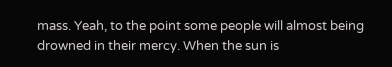mass. Yeah, to the point some people will almost being drowned in their mercy. When the sun is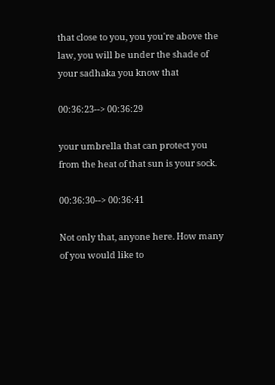that close to you, you you're above the law, you will be under the shade of your sadhaka you know that

00:36:23--> 00:36:29

your umbrella that can protect you from the heat of that sun is your sock.

00:36:30--> 00:36:41

Not only that, anyone here. How many of you would like to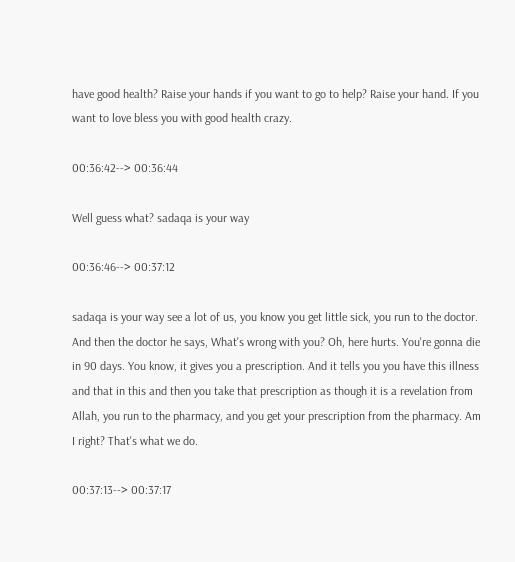have good health? Raise your hands if you want to go to help? Raise your hand. If you want to love bless you with good health crazy.

00:36:42--> 00:36:44

Well guess what? sadaqa is your way

00:36:46--> 00:37:12

sadaqa is your way see a lot of us, you know you get little sick, you run to the doctor. And then the doctor he says, What's wrong with you? Oh, here hurts. You're gonna die in 90 days. You know, it gives you a prescription. And it tells you you have this illness and that in this and then you take that prescription as though it is a revelation from Allah, you run to the pharmacy, and you get your prescription from the pharmacy. Am I right? That's what we do.

00:37:13--> 00:37:17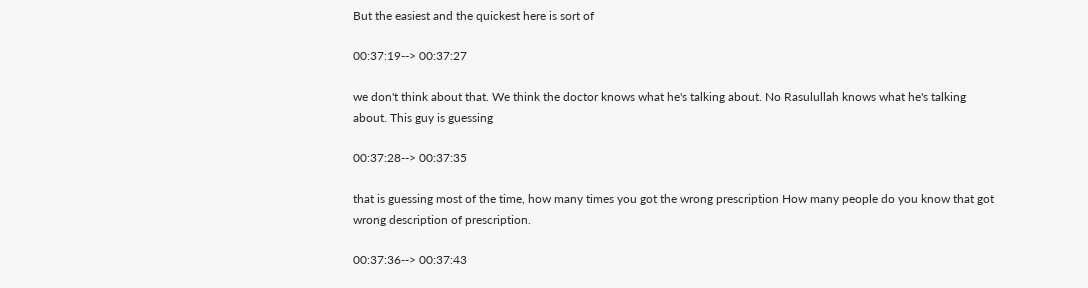But the easiest and the quickest here is sort of

00:37:19--> 00:37:27

we don't think about that. We think the doctor knows what he's talking about. No Rasulullah knows what he's talking about. This guy is guessing

00:37:28--> 00:37:35

that is guessing most of the time, how many times you got the wrong prescription How many people do you know that got wrong description of prescription.

00:37:36--> 00:37:43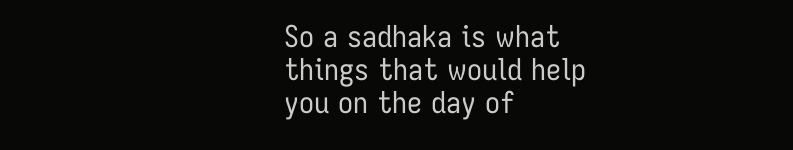So a sadhaka is what things that would help you on the day of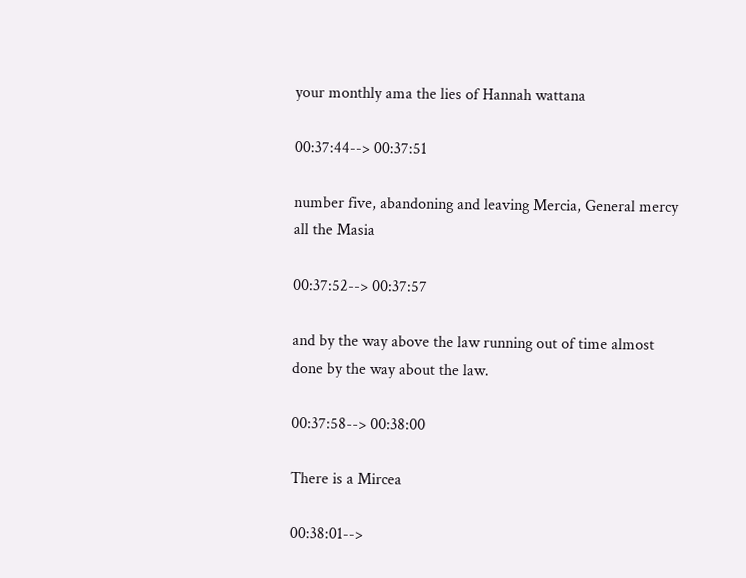your monthly ama the lies of Hannah wattana

00:37:44--> 00:37:51

number five, abandoning and leaving Mercia, General mercy all the Masia

00:37:52--> 00:37:57

and by the way above the law running out of time almost done by the way about the law.

00:37:58--> 00:38:00

There is a Mircea

00:38:01-->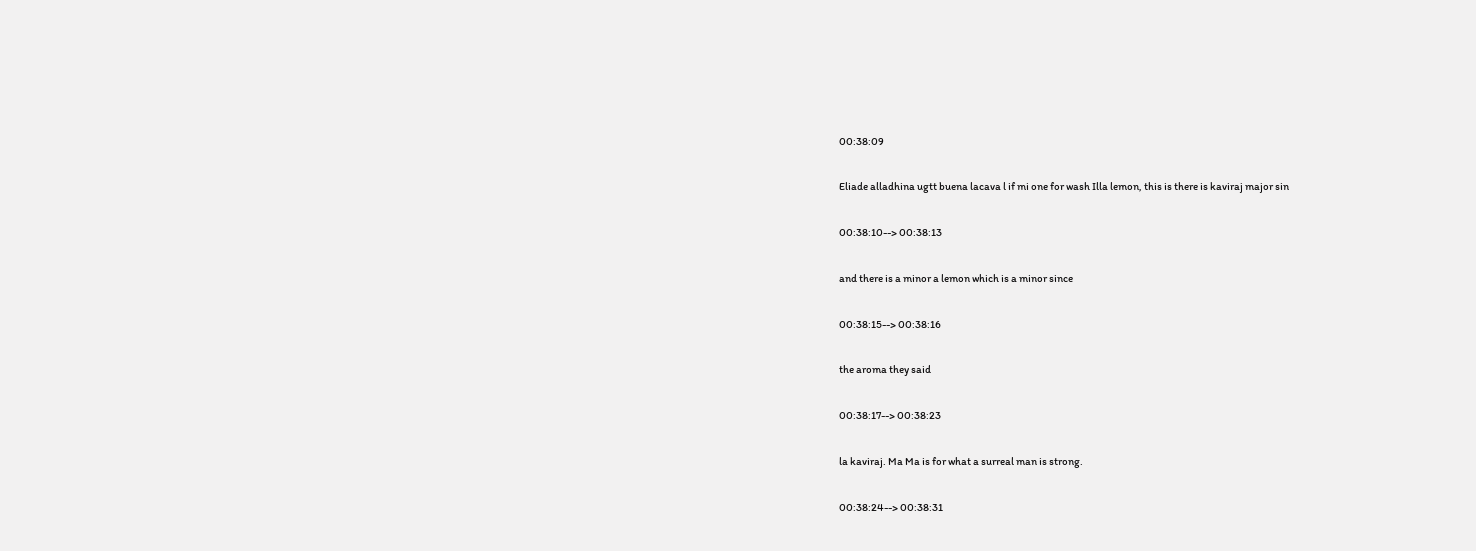00:38:09

Eliade alladhina ugtt buena lacava l if mi one for wash Illa lemon, this is there is kaviraj major sin

00:38:10--> 00:38:13

and there is a minor a lemon which is a minor since

00:38:15--> 00:38:16

the aroma they said

00:38:17--> 00:38:23

la kaviraj. Ma Ma is for what a surreal man is strong.

00:38:24--> 00:38:31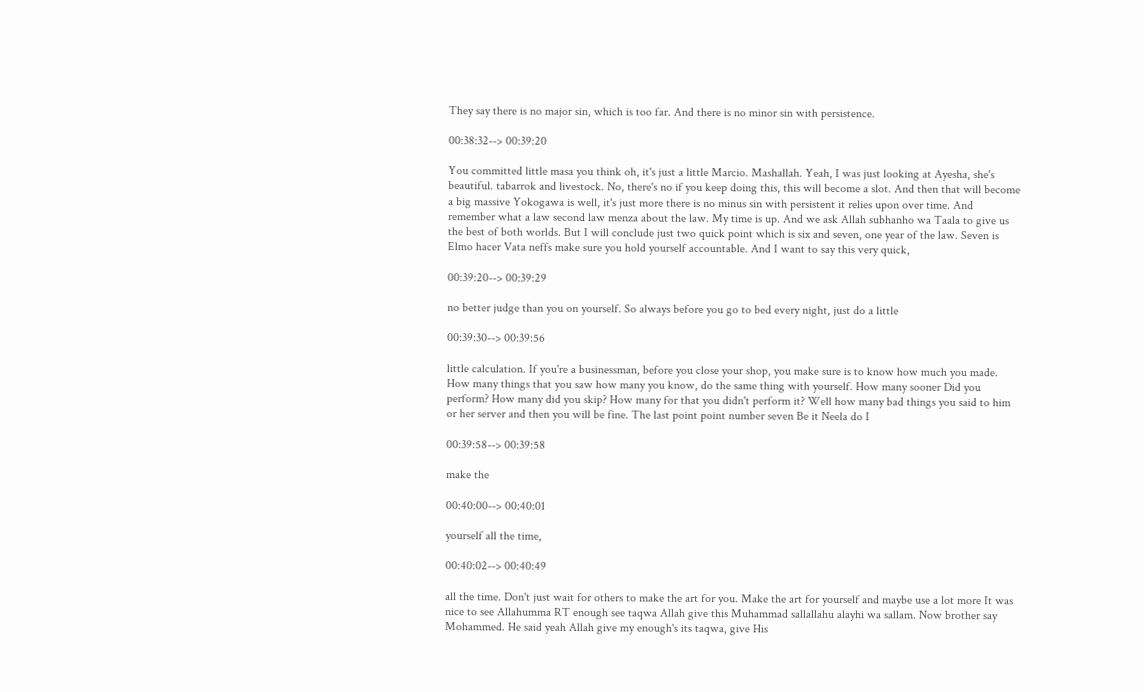They say there is no major sin, which is too far. And there is no minor sin with persistence.

00:38:32--> 00:39:20

You committed little masa you think oh, it's just a little Marcio. Mashallah. Yeah, I was just looking at Ayesha, she's beautiful. tabarrok and livestock. No, there's no if you keep doing this, this will become a slot. And then that will become a big massive Yokogawa is well, it's just more there is no minus sin with persistent it relies upon over time. And remember what a law second law menza about the law. My time is up. And we ask Allah subhanho wa Taala to give us the best of both worlds. But I will conclude just two quick point which is six and seven, one year of the law. Seven is Elmo hacer Vata neffs make sure you hold yourself accountable. And I want to say this very quick,

00:39:20--> 00:39:29

no better judge than you on yourself. So always before you go to bed every night, just do a little

00:39:30--> 00:39:56

little calculation. If you're a businessman, before you close your shop, you make sure is to know how much you made. How many things that you saw how many you know, do the same thing with yourself. How many sooner Did you perform? How many did you skip? How many for that you didn't perform it? Well how many bad things you said to him or her server and then you will be fine. The last point point number seven Be it Neela do I

00:39:58--> 00:39:58

make the

00:40:00--> 00:40:01

yourself all the time,

00:40:02--> 00:40:49

all the time. Don't just wait for others to make the art for you. Make the art for yourself and maybe use a lot more It was nice to see Allahumma RT enough see taqwa Allah give this Muhammad sallallahu alayhi wa sallam. Now brother say Mohammed. He said yeah Allah give my enough's its taqwa, give His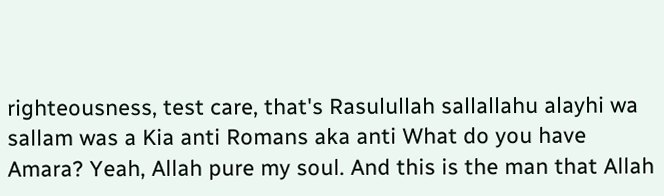righteousness, test care, that's Rasulullah sallallahu alayhi wa sallam was a Kia anti Romans aka anti What do you have Amara? Yeah, Allah pure my soul. And this is the man that Allah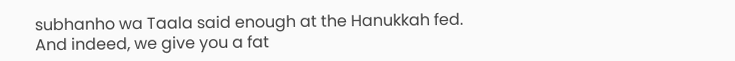subhanho wa Taala said enough at the Hanukkah fed. And indeed, we give you a fat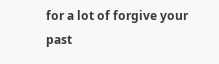for a lot of forgive your past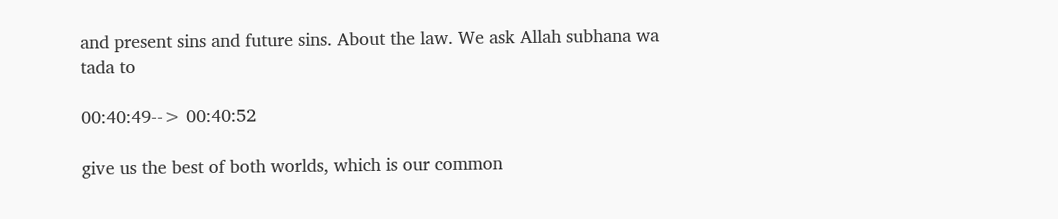and present sins and future sins. About the law. We ask Allah subhana wa tada to

00:40:49--> 00:40:52

give us the best of both worlds, which is our common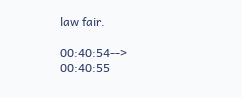law fair.

00:40:54--> 00:40:55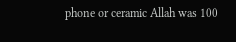phone or ceramic Allah was 100